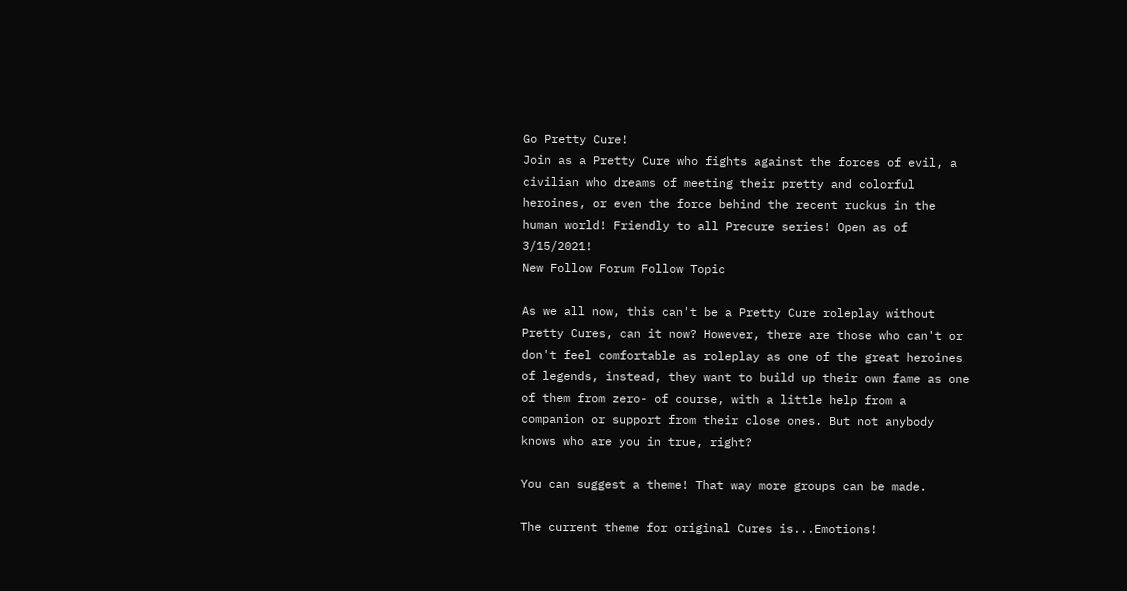Go Pretty Cure!
Join as a Pretty Cure who fights against the forces of evil, a civilian who dreams of meeting their pretty and colorful heroines, or even the force behind the recent ruckus in the human world! Friendly to all Precure series! Open as of 3/15/2021!
New Follow Forum Follow Topic

As we all now, this can't be a Pretty Cure roleplay without Pretty Cures, can it now? However, there are those who can't or don't feel comfortable as roleplay as one of the great heroines of legends, instead, they want to build up their own fame as one of them from zero- of course, with a little help from a companion or support from their close ones. But not anybody knows who are you in true, right?

You can suggest a theme! That way more groups can be made.

The current theme for original Cures is...Emotions!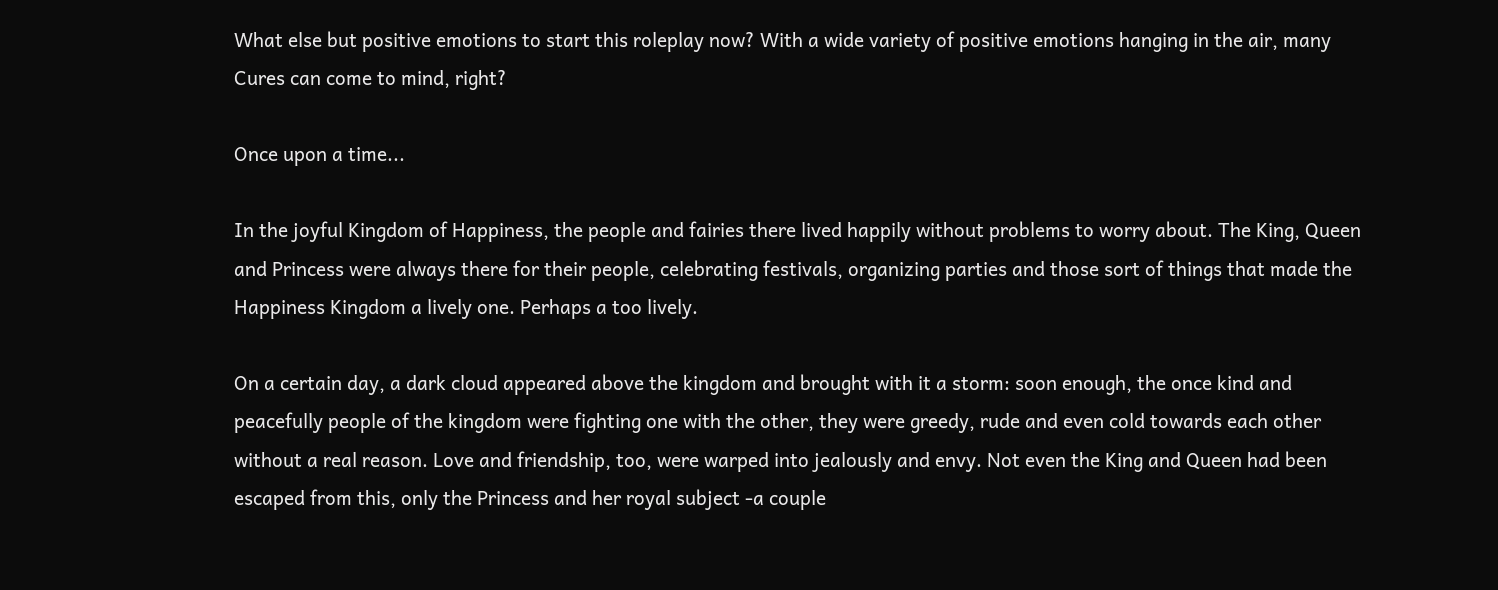What else but positive emotions to start this roleplay now? With a wide variety of positive emotions hanging in the air, many Cures can come to mind, right?

Once upon a time...

In the joyful Kingdom of Happiness, the people and fairies there lived happily without problems to worry about. The King, Queen and Princess were always there for their people, celebrating festivals, organizing parties and those sort of things that made the Happiness Kingdom a lively one. Perhaps a too lively.

On a certain day, a dark cloud appeared above the kingdom and brought with it a storm: soon enough, the once kind and peacefully people of the kingdom were fighting one with the other, they were greedy, rude and even cold towards each other without a real reason. Love and friendship, too, were warped into jealously and envy. Not even the King and Queen had been escaped from this, only the Princess and her royal subject -a couple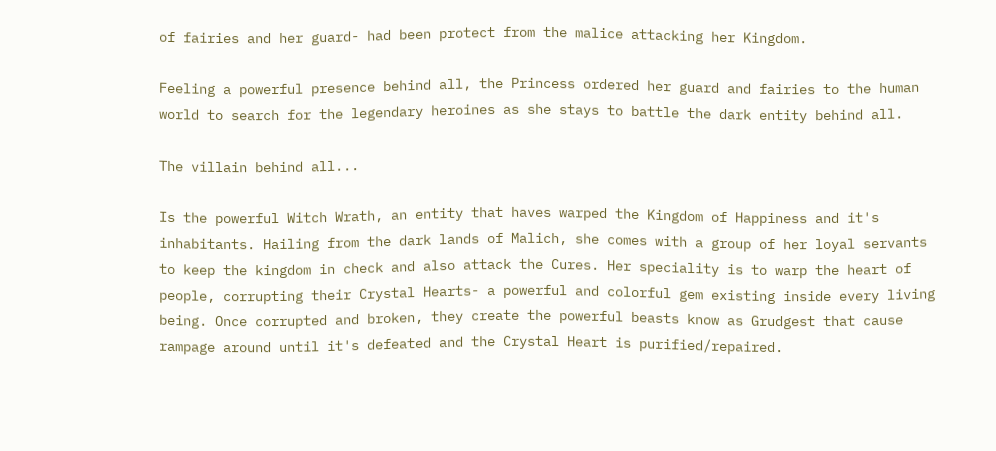of fairies and her guard- had been protect from the malice attacking her Kingdom.

Feeling a powerful presence behind all, the Princess ordered her guard and fairies to the human world to search for the legendary heroines as she stays to battle the dark entity behind all.

The villain behind all...

Is the powerful Witch Wrath, an entity that haves warped the Kingdom of Happiness and it's inhabitants. Hailing from the dark lands of Malich, she comes with a group of her loyal servants to keep the kingdom in check and also attack the Cures. Her speciality is to warp the heart of people, corrupting their Crystal Hearts- a powerful and colorful gem existing inside every living being. Once corrupted and broken, they create the powerful beasts know as Grudgest that cause rampage around until it's defeated and the Crystal Heart is purified/repaired.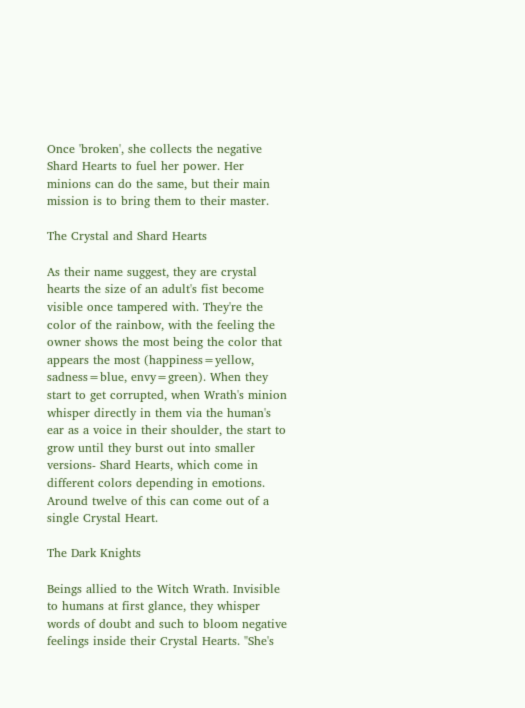Once 'broken', she collects the negative Shard Hearts to fuel her power. Her minions can do the same, but their main mission is to bring them to their master.

The Crystal and Shard Hearts

As their name suggest, they are crystal hearts the size of an adult's fist become visible once tampered with. They're the color of the rainbow, with the feeling the owner shows the most being the color that appears the most (happiness=yellow, sadness=blue, envy=green). When they start to get corrupted, when Wrath's minion whisper directly in them via the human's ear as a voice in their shoulder, the start to grow until they burst out into smaller versions- Shard Hearts, which come in different colors depending in emotions. Around twelve of this can come out of a single Crystal Heart.

The Dark Knights

Beings allied to the Witch Wrath. Invisible to humans at first glance, they whisper words of doubt and such to bloom negative feelings inside their Crystal Hearts. "She's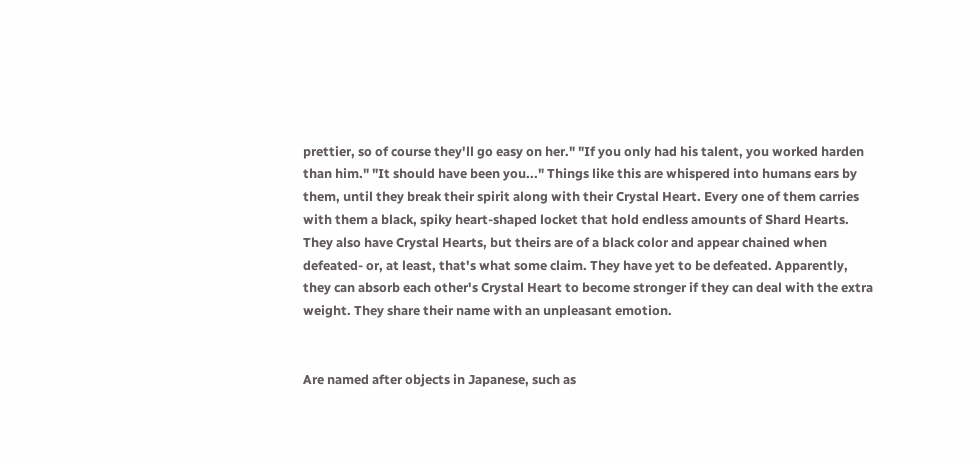prettier, so of course they'll go easy on her." "If you only had his talent, you worked harden than him." "It should have been you..." Things like this are whispered into humans ears by them, until they break their spirit along with their Crystal Heart. Every one of them carries with them a black, spiky heart-shaped locket that hold endless amounts of Shard Hearts. They also have Crystal Hearts, but theirs are of a black color and appear chained when defeated- or, at least, that's what some claim. They have yet to be defeated. Apparently, they can absorb each other's Crystal Heart to become stronger if they can deal with the extra weight. They share their name with an unpleasant emotion.


Are named after objects in Japanese, such as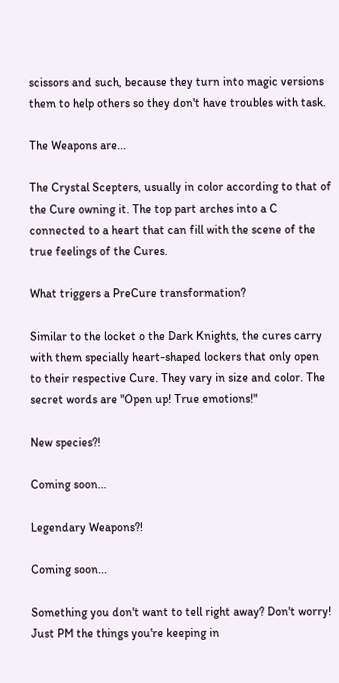scissors and such, because they turn into magic versions them to help others so they don't have troubles with task.

The Weapons are...

The Crystal Scepters, usually in color according to that of the Cure owning it. The top part arches into a C connected to a heart that can fill with the scene of the true feelings of the Cures.

What triggers a PreCure transformation?

Similar to the locket o the Dark Knights, the cures carry with them specially heart-shaped lockers that only open to their respective Cure. They vary in size and color. The secret words are "Open up! True emotions!"

New species?!

Coming soon...

Legendary Weapons?!

Coming soon...

Something you don't want to tell right away? Don't worry! Just PM the things you're keeping in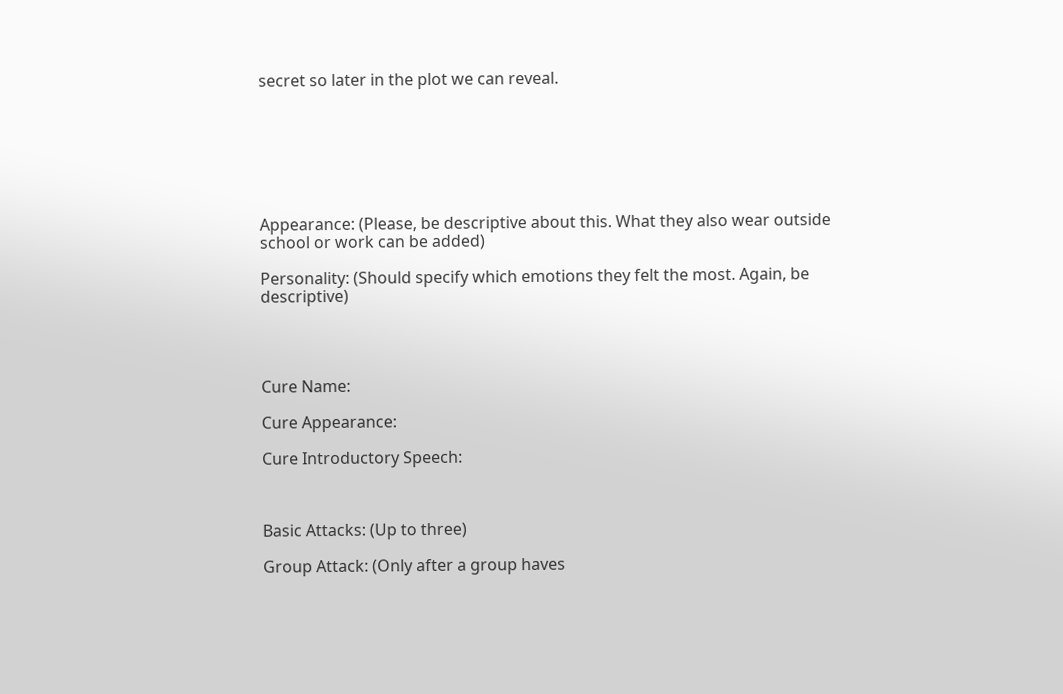secret so later in the plot we can reveal.







Appearance: (Please, be descriptive about this. What they also wear outside school or work can be added)

Personality: (Should specify which emotions they felt the most. Again, be descriptive)




Cure Name:

Cure Appearance:

Cure Introductory Speech:



Basic Attacks: (Up to three)

Group Attack: (Only after a group haves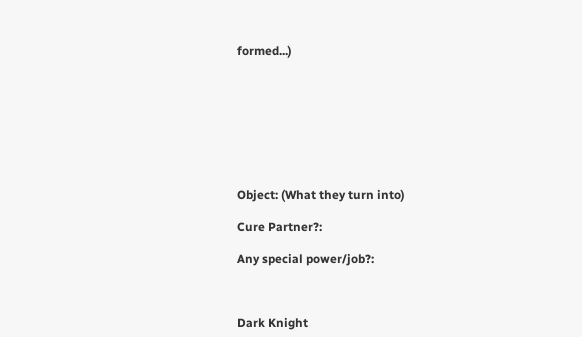formed...)








Object: (What they turn into)

Cure Partner?:

Any special power/job?:



Dark Knight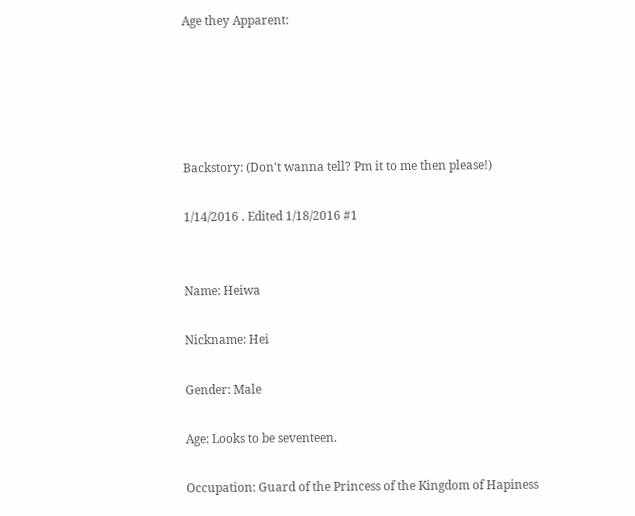Age they Apparent:





Backstory: (Don't wanna tell? Pm it to me then please!)

1/14/2016 . Edited 1/18/2016 #1


Name: Heiwa

Nickname: Hei

Gender: Male

Age: Looks to be seventeen.

Occupation: Guard of the Princess of the Kingdom of Hapiness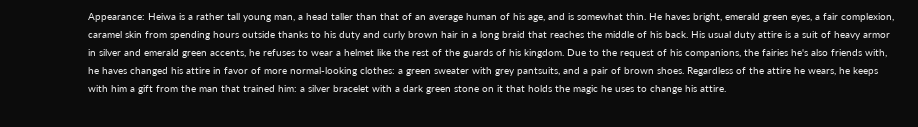Appearance: Heiwa is a rather tall young man, a head taller than that of an average human of his age, and is somewhat thin. He haves bright, emerald green eyes, a fair complexion, caramel skin from spending hours outside thanks to his duty and curly brown hair in a long braid that reaches the middle of his back. His usual duty attire is a suit of heavy armor in silver and emerald green accents, he refuses to wear a helmet like the rest of the guards of his kingdom. Due to the request of his companions, the fairies he's also friends with, he haves changed his attire in favor of more normal-looking clothes: a green sweater with grey pantsuits, and a pair of brown shoes. Regardless of the attire he wears, he keeps with him a gift from the man that trained him: a silver bracelet with a dark green stone on it that holds the magic he uses to change his attire.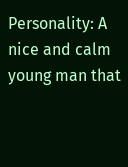Personality: A nice and calm young man that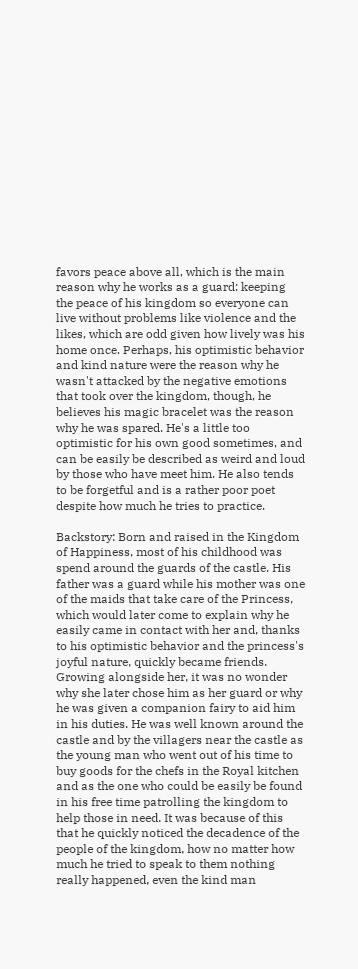favors peace above all, which is the main reason why he works as a guard: keeping the peace of his kingdom so everyone can live without problems like violence and the likes, which are odd given how lively was his home once. Perhaps, his optimistic behavior and kind nature were the reason why he wasn't attacked by the negative emotions that took over the kingdom, though, he believes his magic bracelet was the reason why he was spared. He's a little too optimistic for his own good sometimes, and can be easily be described as weird and loud by those who have meet him. He also tends to be forgetful and is a rather poor poet despite how much he tries to practice.

Backstory: Born and raised in the Kingdom of Happiness, most of his childhood was spend around the guards of the castle. His father was a guard while his mother was one of the maids that take care of the Princess, which would later come to explain why he easily came in contact with her and, thanks to his optimistic behavior and the princess's joyful nature, quickly became friends. Growing alongside her, it was no wonder why she later chose him as her guard or why he was given a companion fairy to aid him in his duties. He was well known around the castle and by the villagers near the castle as the young man who went out of his time to buy goods for the chefs in the Royal kitchen and as the one who could be easily be found in his free time patrolling the kingdom to help those in need. It was because of this that he quickly noticed the decadence of the people of the kingdom, how no matter how much he tried to speak to them nothing really happened, even the kind man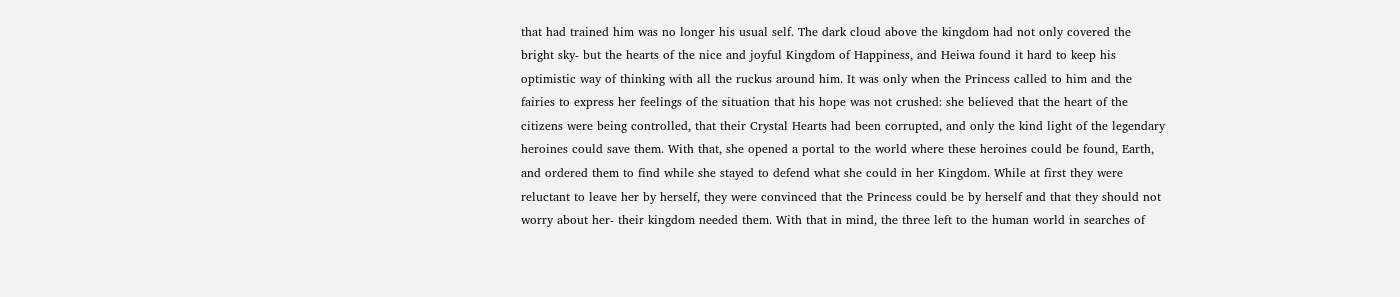that had trained him was no longer his usual self. The dark cloud above the kingdom had not only covered the bright sky- but the hearts of the nice and joyful Kingdom of Happiness, and Heiwa found it hard to keep his optimistic way of thinking with all the ruckus around him. It was only when the Princess called to him and the fairies to express her feelings of the situation that his hope was not crushed: she believed that the heart of the citizens were being controlled, that their Crystal Hearts had been corrupted, and only the kind light of the legendary heroines could save them. With that, she opened a portal to the world where these heroines could be found, Earth, and ordered them to find while she stayed to defend what she could in her Kingdom. While at first they were reluctant to leave her by herself, they were convinced that the Princess could be by herself and that they should not worry about her- their kingdom needed them. With that in mind, the three left to the human world in searches of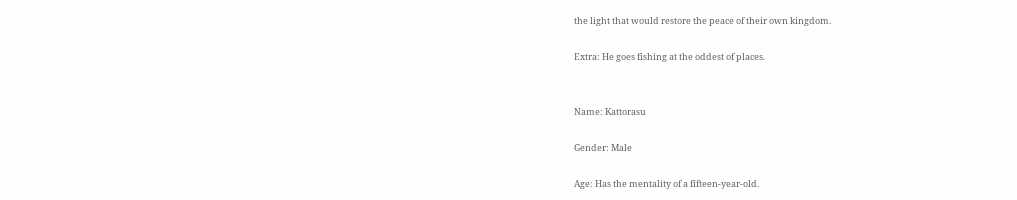the light that would restore the peace of their own kingdom.

Extra: He goes fishing at the oddest of places.


Name: Kattorasu

Gender: Male

Age: Has the mentality of a fifteen-year-old.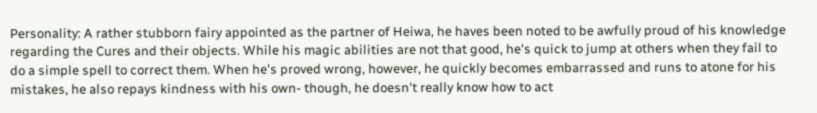Personality: A rather stubborn fairy appointed as the partner of Heiwa, he haves been noted to be awfully proud of his knowledge regarding the Cures and their objects. While his magic abilities are not that good, he's quick to jump at others when they fail to do a simple spell to correct them. When he's proved wrong, however, he quickly becomes embarrassed and runs to atone for his mistakes, he also repays kindness with his own- though, he doesn't really know how to act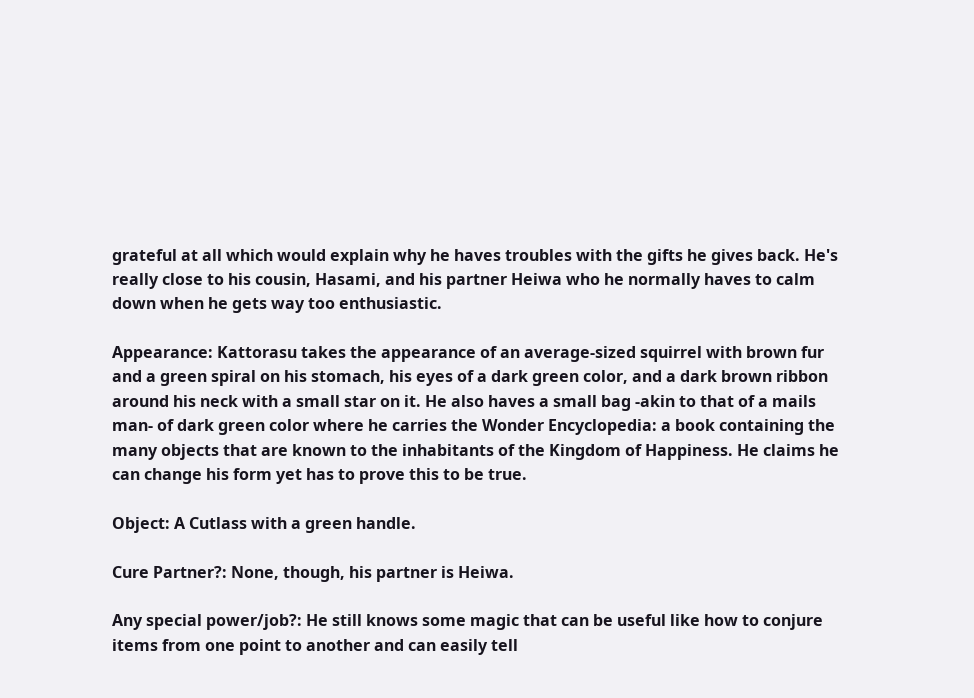grateful at all which would explain why he haves troubles with the gifts he gives back. He's really close to his cousin, Hasami, and his partner Heiwa who he normally haves to calm down when he gets way too enthusiastic.

Appearance: Kattorasu takes the appearance of an average-sized squirrel with brown fur and a green spiral on his stomach, his eyes of a dark green color, and a dark brown ribbon around his neck with a small star on it. He also haves a small bag -akin to that of a mails man- of dark green color where he carries the Wonder Encyclopedia: a book containing the many objects that are known to the inhabitants of the Kingdom of Happiness. He claims he can change his form yet has to prove this to be true.

Object: A Cutlass with a green handle.

Cure Partner?: None, though, his partner is Heiwa.

Any special power/job?: He still knows some magic that can be useful like how to conjure items from one point to another and can easily tell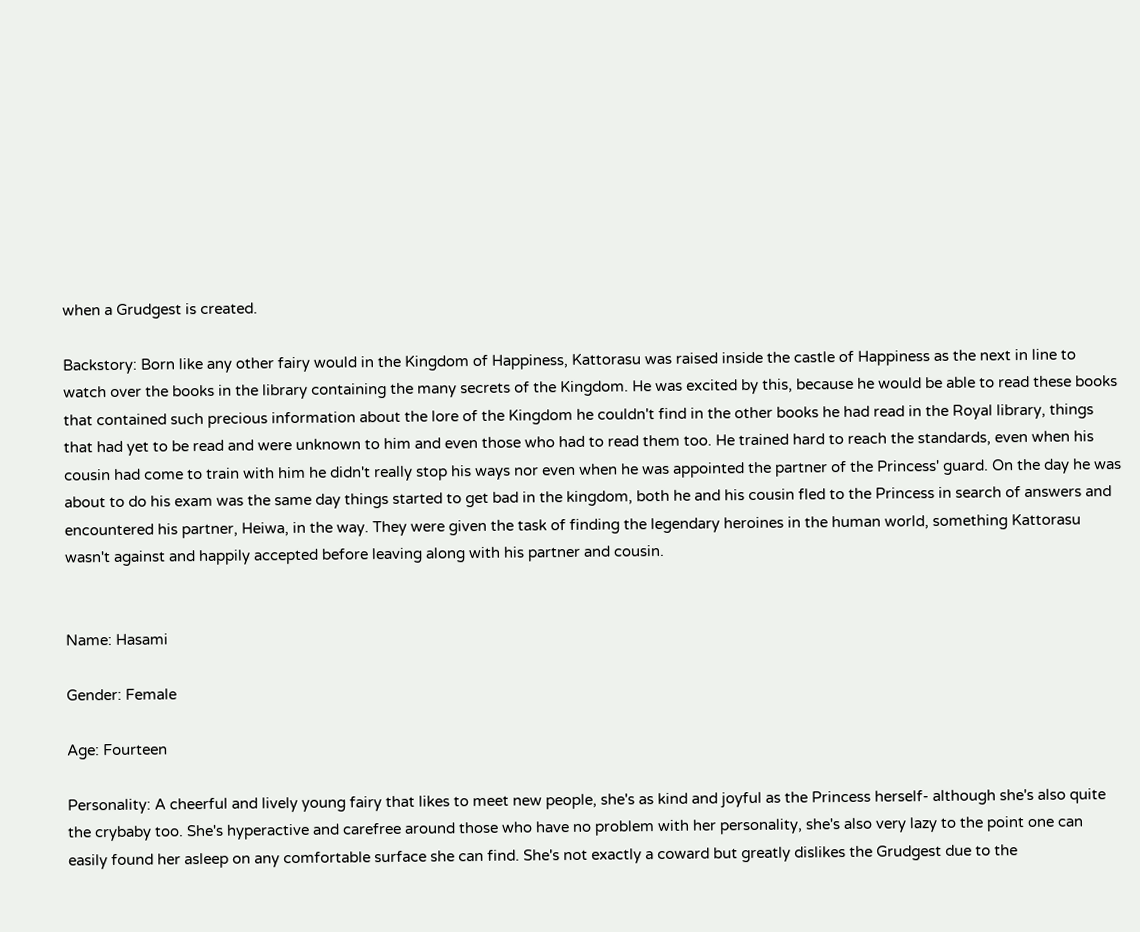when a Grudgest is created.

Backstory: Born like any other fairy would in the Kingdom of Happiness, Kattorasu was raised inside the castle of Happiness as the next in line to watch over the books in the library containing the many secrets of the Kingdom. He was excited by this, because he would be able to read these books that contained such precious information about the lore of the Kingdom he couldn't find in the other books he had read in the Royal library, things that had yet to be read and were unknown to him and even those who had to read them too. He trained hard to reach the standards, even when his cousin had come to train with him he didn't really stop his ways nor even when he was appointed the partner of the Princess' guard. On the day he was about to do his exam was the same day things started to get bad in the kingdom, both he and his cousin fled to the Princess in search of answers and encountered his partner, Heiwa, in the way. They were given the task of finding the legendary heroines in the human world, something Kattorasu wasn't against and happily accepted before leaving along with his partner and cousin.


Name: Hasami

Gender: Female

Age: Fourteen

Personality: A cheerful and lively young fairy that likes to meet new people, she's as kind and joyful as the Princess herself- although she's also quite the crybaby too. She's hyperactive and carefree around those who have no problem with her personality, she's also very lazy to the point one can easily found her asleep on any comfortable surface she can find. She's not exactly a coward but greatly dislikes the Grudgest due to the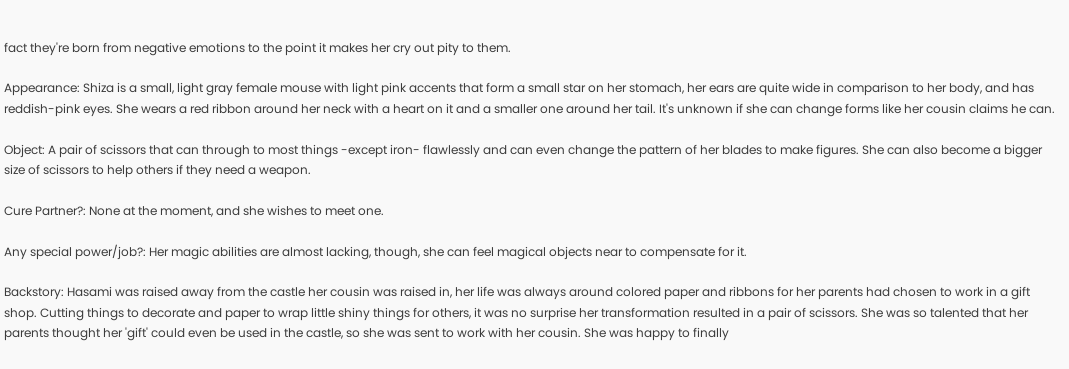fact they're born from negative emotions to the point it makes her cry out pity to them.

Appearance: Shiza is a small, light gray female mouse with light pink accents that form a small star on her stomach, her ears are quite wide in comparison to her body, and has reddish-pink eyes. She wears a red ribbon around her neck with a heart on it and a smaller one around her tail. It's unknown if she can change forms like her cousin claims he can.

Object: A pair of scissors that can through to most things -except iron- flawlessly and can even change the pattern of her blades to make figures. She can also become a bigger size of scissors to help others if they need a weapon.

Cure Partner?: None at the moment, and she wishes to meet one.

Any special power/job?: Her magic abilities are almost lacking, though, she can feel magical objects near to compensate for it.

Backstory: Hasami was raised away from the castle her cousin was raised in, her life was always around colored paper and ribbons for her parents had chosen to work in a gift shop. Cutting things to decorate and paper to wrap little shiny things for others, it was no surprise her transformation resulted in a pair of scissors. She was so talented that her parents thought her 'gift' could even be used in the castle, so she was sent to work with her cousin. She was happy to finally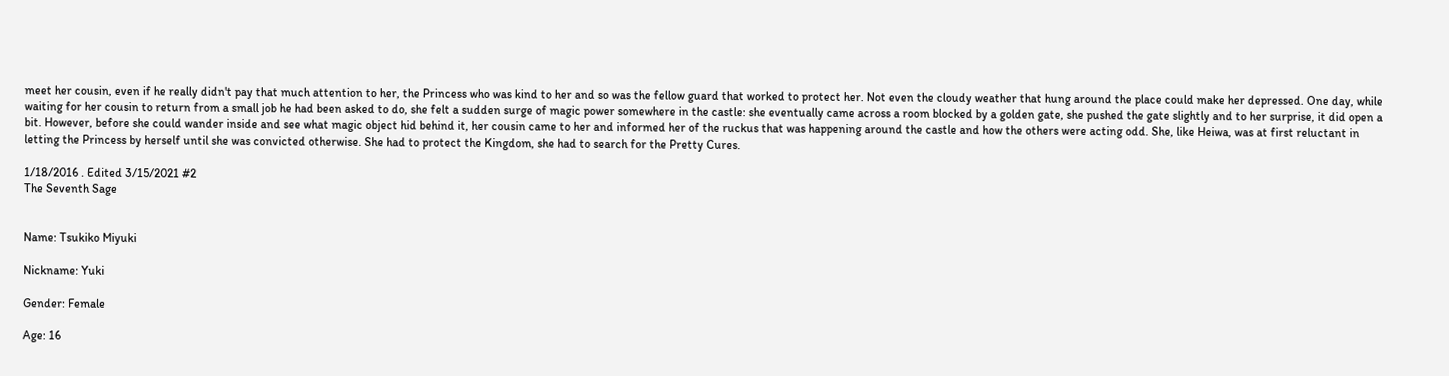meet her cousin, even if he really didn't pay that much attention to her, the Princess who was kind to her and so was the fellow guard that worked to protect her. Not even the cloudy weather that hung around the place could make her depressed. One day, while waiting for her cousin to return from a small job he had been asked to do, she felt a sudden surge of magic power somewhere in the castle: she eventually came across a room blocked by a golden gate, she pushed the gate slightly and to her surprise, it did open a bit. However, before she could wander inside and see what magic object hid behind it, her cousin came to her and informed her of the ruckus that was happening around the castle and how the others were acting odd. She, like Heiwa, was at first reluctant in letting the Princess by herself until she was convicted otherwise. She had to protect the Kingdom, she had to search for the Pretty Cures.

1/18/2016 . Edited 3/15/2021 #2
The Seventh Sage


Name: Tsukiko Miyuki

Nickname: Yuki

Gender: Female

Age: 16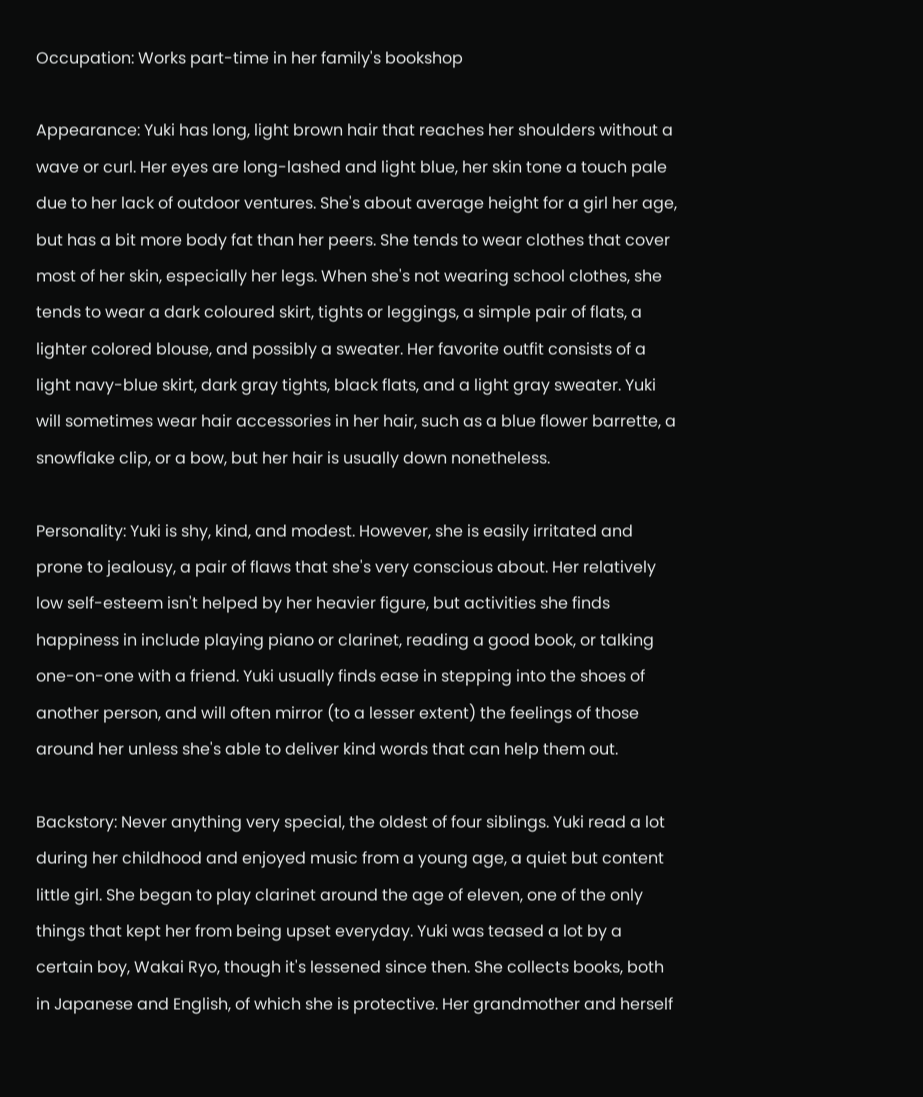Occupation: Works part-time in her family's bookshop

Appearance: Yuki has long, light brown hair that reaches her shoulders without a wave or curl. Her eyes are long-lashed and light blue, her skin tone a touch pale due to her lack of outdoor ventures. She's about average height for a girl her age, but has a bit more body fat than her peers. She tends to wear clothes that cover most of her skin, especially her legs. When she's not wearing school clothes, she tends to wear a dark coloured skirt, tights or leggings, a simple pair of flats, a lighter colored blouse, and possibly a sweater. Her favorite outfit consists of a light navy-blue skirt, dark gray tights, black flats, and a light gray sweater. Yuki will sometimes wear hair accessories in her hair, such as a blue flower barrette, a snowflake clip, or a bow, but her hair is usually down nonetheless.

Personality: Yuki is shy, kind, and modest. However, she is easily irritated and prone to jealousy, a pair of flaws that she's very conscious about. Her relatively low self-esteem isn't helped by her heavier figure, but activities she finds happiness in include playing piano or clarinet, reading a good book, or talking one-on-one with a friend. Yuki usually finds ease in stepping into the shoes of another person, and will often mirror (to a lesser extent) the feelings of those around her unless she's able to deliver kind words that can help them out.

Backstory: Never anything very special, the oldest of four siblings. Yuki read a lot during her childhood and enjoyed music from a young age, a quiet but content little girl. She began to play clarinet around the age of eleven, one of the only things that kept her from being upset everyday. Yuki was teased a lot by a certain boy, Wakai Ryo, though it's lessened since then. She collects books, both in Japanese and English, of which she is protective. Her grandmother and herself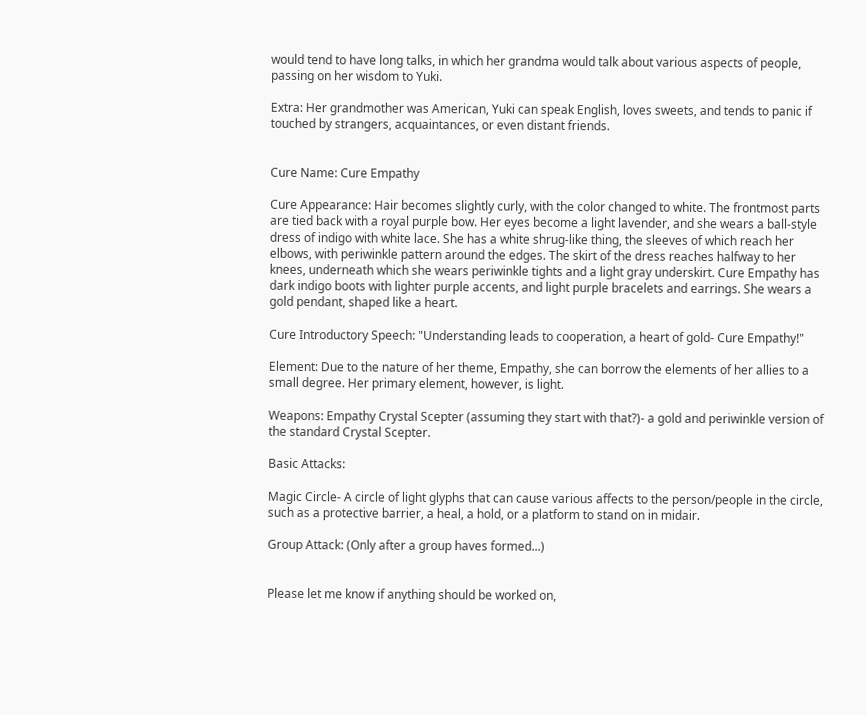would tend to have long talks, in which her grandma would talk about various aspects of people, passing on her wisdom to Yuki.

Extra: Her grandmother was American, Yuki can speak English, loves sweets, and tends to panic if touched by strangers, acquaintances, or even distant friends.


Cure Name: Cure Empathy

Cure Appearance: Hair becomes slightly curly, with the color changed to white. The frontmost parts are tied back with a royal purple bow. Her eyes become a light lavender, and she wears a ball-style dress of indigo with white lace. She has a white shrug-like thing, the sleeves of which reach her elbows, with periwinkle pattern around the edges. The skirt of the dress reaches halfway to her knees, underneath which she wears periwinkle tights and a light gray underskirt. Cure Empathy has dark indigo boots with lighter purple accents, and light purple bracelets and earrings. She wears a gold pendant, shaped like a heart.

Cure Introductory Speech: "Understanding leads to cooperation, a heart of gold- Cure Empathy!"

Element: Due to the nature of her theme, Empathy, she can borrow the elements of her allies to a small degree. Her primary element, however, is light.

Weapons: Empathy Crystal Scepter (assuming they start with that?)- a gold and periwinkle version of the standard Crystal Scepter.

Basic Attacks:

Magic Circle- A circle of light glyphs that can cause various affects to the person/people in the circle, such as a protective barrier, a heal, a hold, or a platform to stand on in midair.

Group Attack: (Only after a group haves formed...)


Please let me know if anything should be worked on,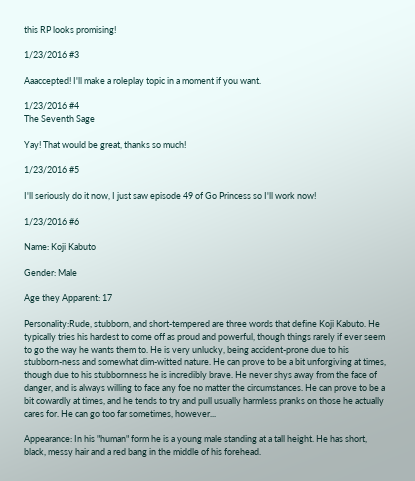this RP looks promising!

1/23/2016 #3

Aaaccepted! I'll make a roleplay topic in a moment if you want.

1/23/2016 #4
The Seventh Sage

Yay! That would be great, thanks so much!

1/23/2016 #5

I'll seriously do it now, I just saw episode 49 of Go Princess so I'll work now!

1/23/2016 #6

Name: Koji Kabuto

Gender: Male

Age they Apparent: 17

Personality:Rude, stubborn, and short-tempered are three words that define Koji Kabuto. He typically tries his hardest to come off as proud and powerful, though things rarely if ever seem to go the way he wants them to. He is very unlucky, being accident-prone due to his stubborn-ness and somewhat dim-witted nature. He can prove to be a bit unforgiving at times, though due to his stubbornness he is incredibly brave. He never shys away from the face of danger, and is always willing to face any foe no matter the circumstances. He can prove to be a bit cowardly at times, and he tends to try and pull usually harmless pranks on those he actually cares for. He can go too far sometimes, however...

Appearance: In his "human" form he is a young male standing at a tall height. He has short, black, messy hair and a red bang in the middle of his forehead.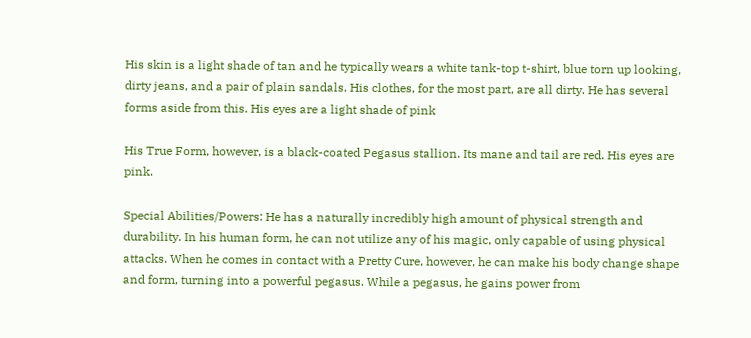His skin is a light shade of tan and he typically wears a white tank-top t-shirt, blue torn up looking, dirty jeans, and a pair of plain sandals. His clothes, for the most part, are all dirty. He has several forms aside from this. His eyes are a light shade of pink

His True Form, however, is a black-coated Pegasus stallion. Its mane and tail are red. His eyes are pink.

Special Abilities/Powers: He has a naturally incredibly high amount of physical strength and durability. In his human form, he can not utilize any of his magic, only capable of using physical attacks. When he comes in contact with a Pretty Cure, however, he can make his body change shape and form, turning into a powerful pegasus. While a pegasus, he gains power from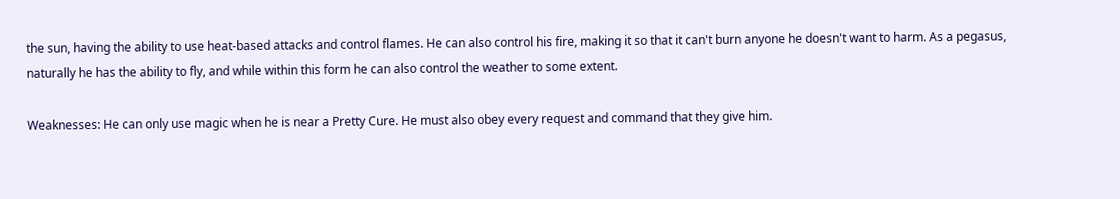the sun, having the ability to use heat-based attacks and control flames. He can also control his fire, making it so that it can't burn anyone he doesn't want to harm. As a pegasus, naturally he has the ability to fly, and while within this form he can also control the weather to some extent.

Weaknesses: He can only use magic when he is near a Pretty Cure. He must also obey every request and command that they give him.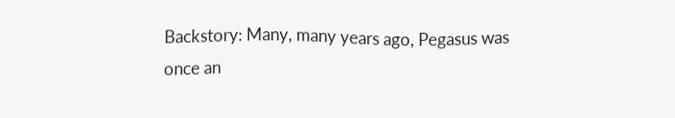Backstory: Many, many years ago, Pegasus was once an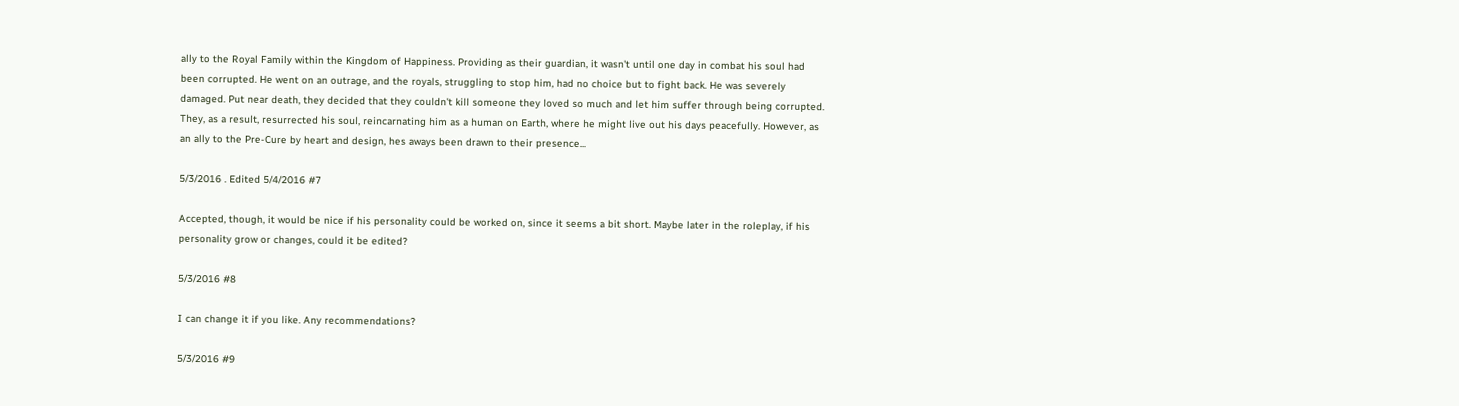ally to the Royal Family within the Kingdom of Happiness. Providing as their guardian, it wasn't until one day in combat his soul had been corrupted. He went on an outrage, and the royals, struggling to stop him, had no choice but to fight back. He was severely damaged. Put near death, they decided that they couldn't kill someone they loved so much and let him suffer through being corrupted. They, as a result, resurrected his soul, reincarnating him as a human on Earth, where he might live out his days peacefully. However, as an ally to the Pre-Cure by heart and design, hes aways been drawn to their presence...

5/3/2016 . Edited 5/4/2016 #7

Accepted, though, it would be nice if his personality could be worked on, since it seems a bit short. Maybe later in the roleplay, if his personality grow or changes, could it be edited?

5/3/2016 #8

I can change it if you like. Any recommendations?

5/3/2016 #9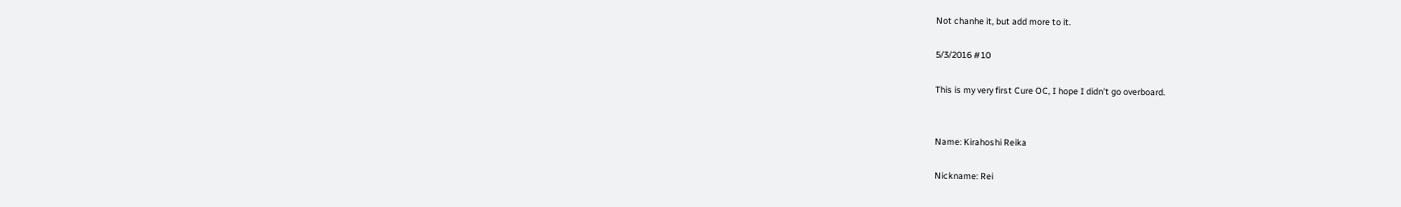Not chanhe it, but add more to it.

5/3/2016 #10

This is my very first Cure OC, I hope I didn't go overboard.


Name: Kirahoshi Reika

Nickname: Rei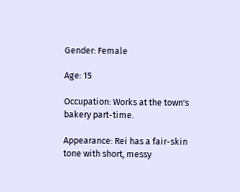Gender: Female

Age: 15

Occupation: Works at the town's bakery part-time.

Appearance: Rei has a fair-skin tone with short, messy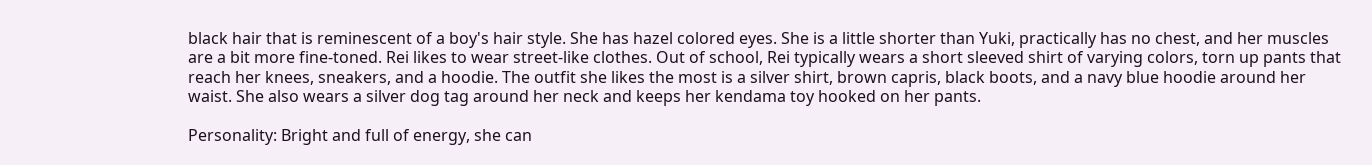black hair that is reminescent of a boy's hair style. She has hazel colored eyes. She is a little shorter than Yuki, practically has no chest, and her muscles are a bit more fine-toned. Rei likes to wear street-like clothes. Out of school, Rei typically wears a short sleeved shirt of varying colors, torn up pants that reach her knees, sneakers, and a hoodie. The outfit she likes the most is a silver shirt, brown capris, black boots, and a navy blue hoodie around her waist. She also wears a silver dog tag around her neck and keeps her kendama toy hooked on her pants.

Personality: Bright and full of energy, she can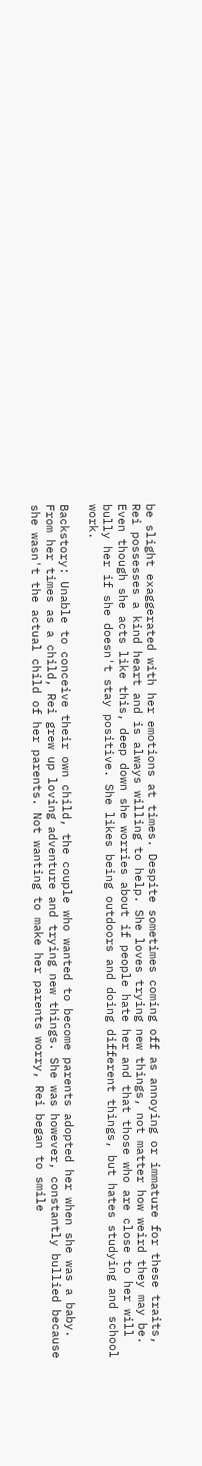be slight exaggerated with her emotions at times. Despite sometimes coming off as annoying or immature for these traits, Rei possesses a kind heart and is always willing to help. She loves trying new things, not matter how weird they may be. Even though she acts like this, deep down she worries about if people hate her and that those who are close to her will bully her if she doesn't stay positive. She likes being outdoors and doing different things, but hates studying and school work.

Backstory: Unable to conceive their own child, the couple who wanted to become parents adopted her when she was a baby. From her times as a child, Rei grew up loving adventure and trying new things. She was however, constantly bullied because she wasn't the actual child of her parents. Not wanting to make her parents worry, Rei began to smile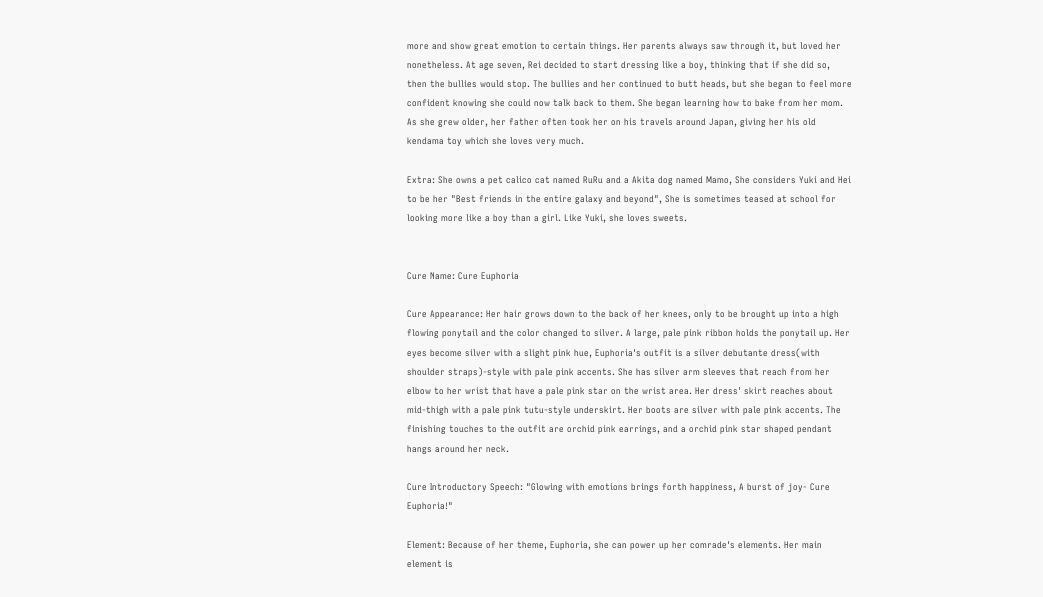more and show great emotion to certain things. Her parents always saw through it, but loved her nonetheless. At age seven, Rei decided to start dressing like a boy, thinking that if she did so, then the bullies would stop. The bullies and her continued to butt heads, but she began to feel more confident knowing she could now talk back to them. She began learning how to bake from her mom. As she grew older, her father often took her on his travels around Japan, giving her his old kendama toy which she loves very much.

Extra: She owns a pet calico cat named RuRu and a Akita dog named Mamo, She considers Yuki and Hei to be her "Best friends in the entire galaxy and beyond", She is sometimes teased at school for looking more like a boy than a girl. Like Yuki, she loves sweets.


Cure Name: Cure Euphoria

Cure Appearance: Her hair grows down to the back of her knees, only to be brought up into a high flowing ponytail and the color changed to silver. A large, pale pink ribbon holds the ponytail up. Her eyes become silver with a slight pink hue, Euphoria's outfit is a silver debutante dress(with shoulder straps)-style with pale pink accents. She has silver arm sleeves that reach from her elbow to her wrist that have a pale pink star on the wrist area. Her dress' skirt reaches about mid-thigh with a pale pink tutu-style underskirt. Her boots are silver with pale pink accents. The finishing touches to the outfit are orchid pink earrings, and a orchid pink star shaped pendant hangs around her neck.

Cure Introductory Speech: "Glowing with emotions brings forth happiness, A burst of joy- Cure Euphoria!"

Element: Because of her theme, Euphoria, she can power up her comrade's elements. Her main element is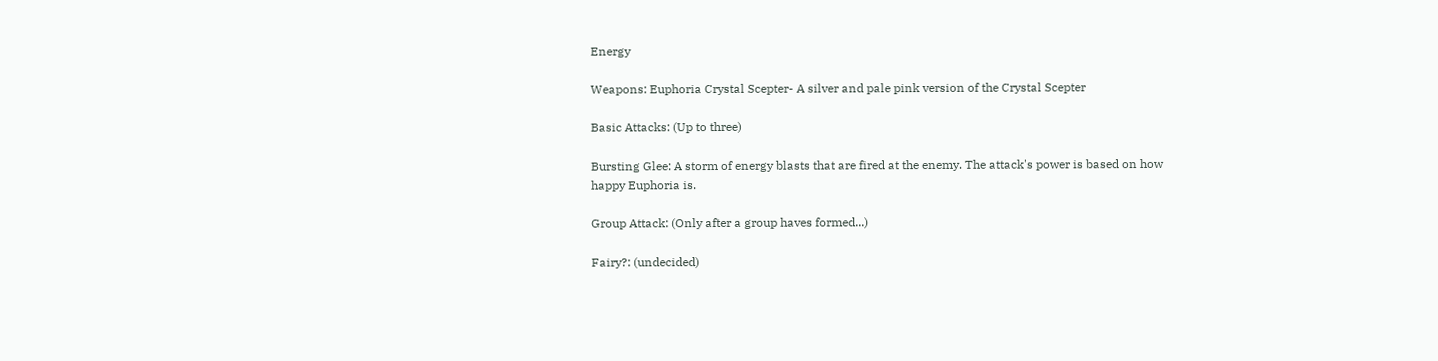Energy

Weapons: Euphoria Crystal Scepter- A silver and pale pink version of the Crystal Scepter

Basic Attacks: (Up to three)

Bursting Glee: A storm of energy blasts that are fired at the enemy. The attack's power is based on how happy Euphoria is.

Group Attack: (Only after a group haves formed...)

Fairy?: (undecided)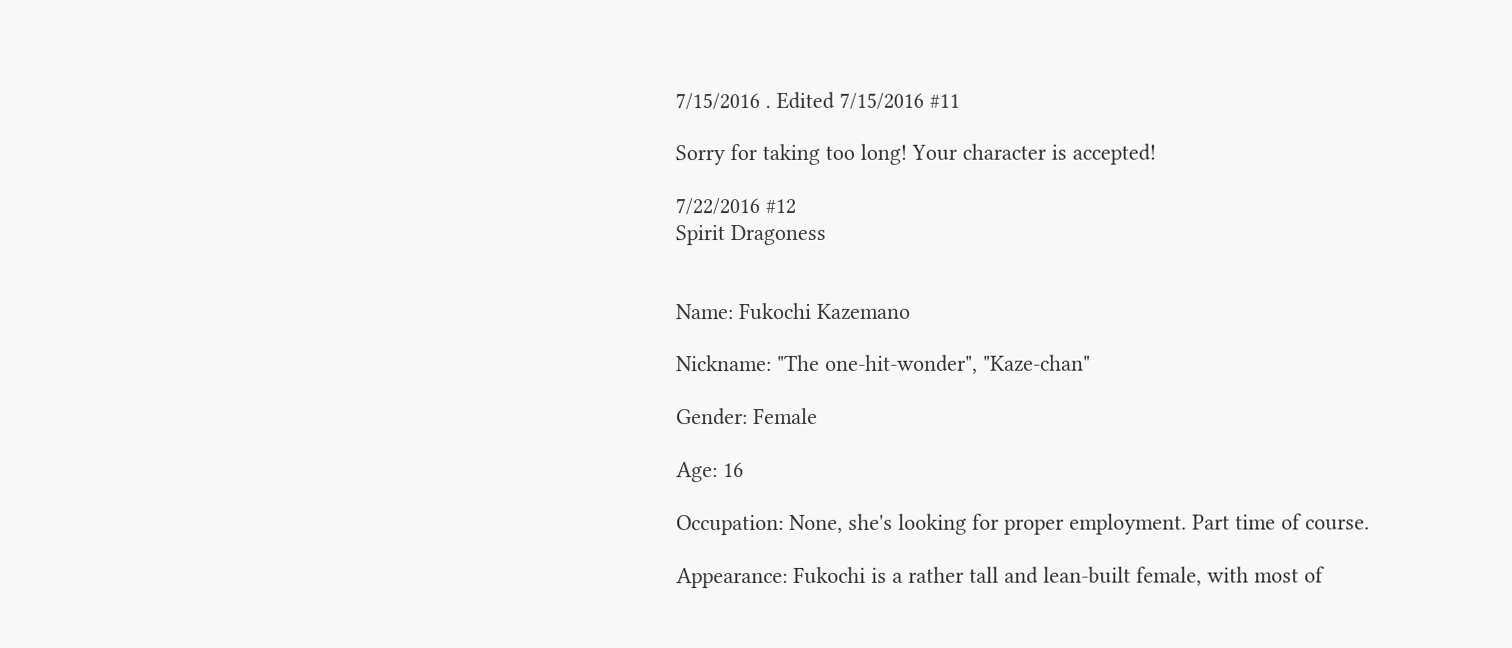7/15/2016 . Edited 7/15/2016 #11

Sorry for taking too long! Your character is accepted!

7/22/2016 #12
Spirit Dragoness


Name: Fukochi Kazemano

Nickname: "The one-hit-wonder", "Kaze-chan"

Gender: Female

Age: 16

Occupation: None, she's looking for proper employment. Part time of course.

Appearance: Fukochi is a rather tall and lean-built female, with most of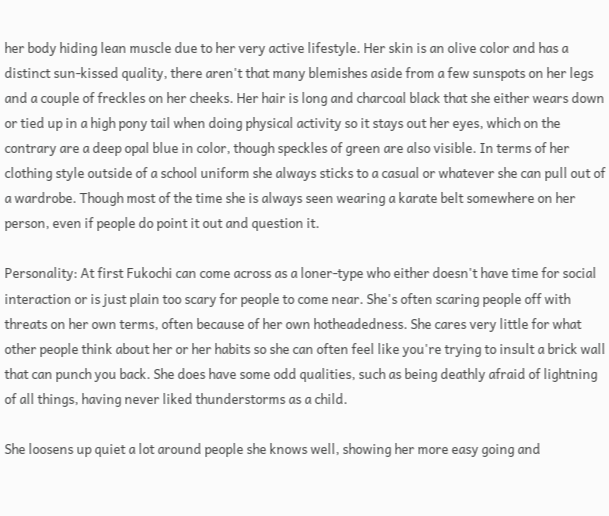her body hiding lean muscle due to her very active lifestyle. Her skin is an olive color and has a distinct sun-kissed quality, there aren't that many blemishes aside from a few sunspots on her legs and a couple of freckles on her cheeks. Her hair is long and charcoal black that she either wears down or tied up in a high pony tail when doing physical activity so it stays out her eyes, which on the contrary are a deep opal blue in color, though speckles of green are also visible. In terms of her clothing style outside of a school uniform she always sticks to a casual or whatever she can pull out of a wardrobe. Though most of the time she is always seen wearing a karate belt somewhere on her person, even if people do point it out and question it.

Personality: At first Fukochi can come across as a loner-type who either doesn't have time for social interaction or is just plain too scary for people to come near. She's often scaring people off with threats on her own terms, often because of her own hotheadedness. She cares very little for what other people think about her or her habits so she can often feel like you're trying to insult a brick wall that can punch you back. She does have some odd qualities, such as being deathly afraid of lightning of all things, having never liked thunderstorms as a child.

She loosens up quiet a lot around people she knows well, showing her more easy going and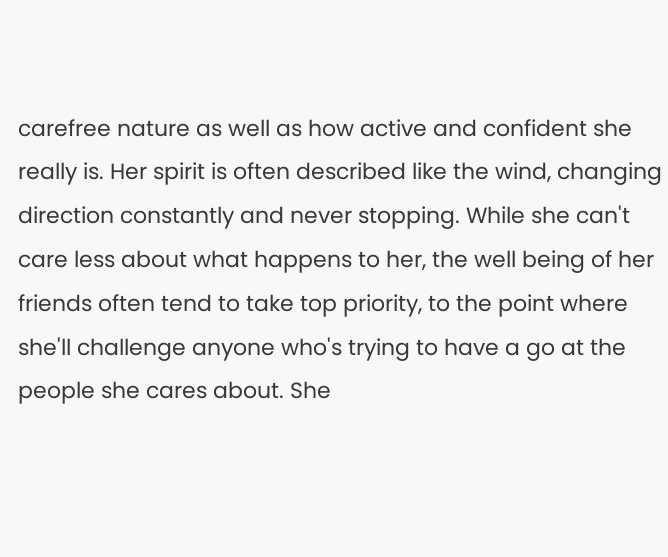carefree nature as well as how active and confident she really is. Her spirit is often described like the wind, changing direction constantly and never stopping. While she can't care less about what happens to her, the well being of her friends often tend to take top priority, to the point where she'll challenge anyone who's trying to have a go at the people she cares about. She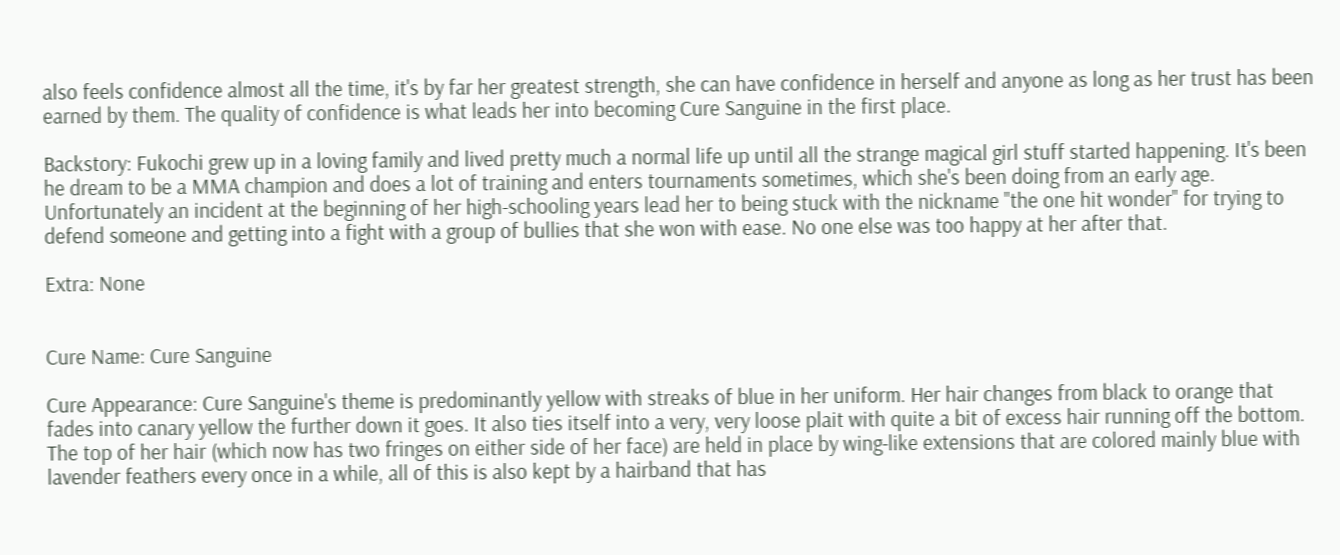also feels confidence almost all the time, it's by far her greatest strength, she can have confidence in herself and anyone as long as her trust has been earned by them. The quality of confidence is what leads her into becoming Cure Sanguine in the first place.

Backstory: Fukochi grew up in a loving family and lived pretty much a normal life up until all the strange magical girl stuff started happening. It's been he dream to be a MMA champion and does a lot of training and enters tournaments sometimes, which she's been doing from an early age. Unfortunately an incident at the beginning of her high-schooling years lead her to being stuck with the nickname "the one hit wonder" for trying to defend someone and getting into a fight with a group of bullies that she won with ease. No one else was too happy at her after that.

Extra: None


Cure Name: Cure Sanguine

Cure Appearance: Cure Sanguine's theme is predominantly yellow with streaks of blue in her uniform. Her hair changes from black to orange that fades into canary yellow the further down it goes. It also ties itself into a very, very loose plait with quite a bit of excess hair running off the bottom. The top of her hair (which now has two fringes on either side of her face) are held in place by wing-like extensions that are colored mainly blue with lavender feathers every once in a while, all of this is also kept by a hairband that has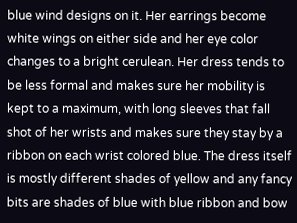blue wind designs on it. Her earrings become white wings on either side and her eye color changes to a bright cerulean. Her dress tends to be less formal and makes sure her mobility is kept to a maximum, with long sleeves that fall shot of her wrists and makes sure they stay by a ribbon on each wrist colored blue. The dress itself is mostly different shades of yellow and any fancy bits are shades of blue with blue ribbon and bow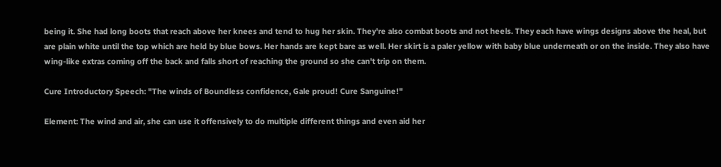being it. She had long boots that reach above her knees and tend to hug her skin. They're also combat boots and not heels. They each have wings designs above the heal, but are plain white until the top which are held by blue bows. Her hands are kept bare as well. Her skirt is a paler yellow with baby blue underneath or on the inside. They also have wing-like extras coming off the back and falls short of reaching the ground so she can't trip on them.

Cure Introductory Speech: "The winds of Boundless confidence, Gale proud! Cure Sanguine!"

Element: The wind and air, she can use it offensively to do multiple different things and even aid her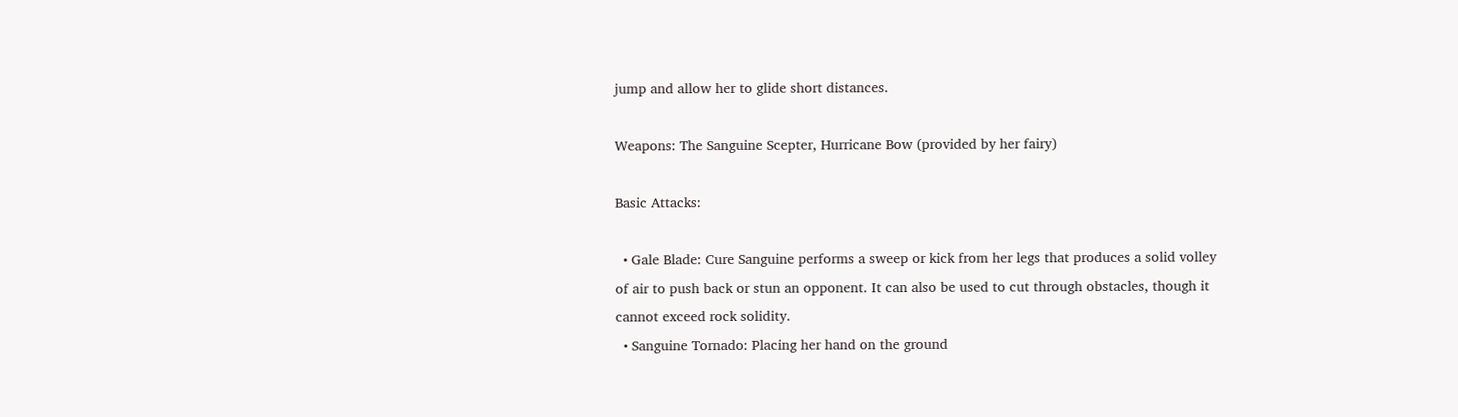jump and allow her to glide short distances.

Weapons: The Sanguine Scepter, Hurricane Bow (provided by her fairy)

Basic Attacks:

  • Gale Blade: Cure Sanguine performs a sweep or kick from her legs that produces a solid volley of air to push back or stun an opponent. It can also be used to cut through obstacles, though it cannot exceed rock solidity.
  • Sanguine Tornado: Placing her hand on the ground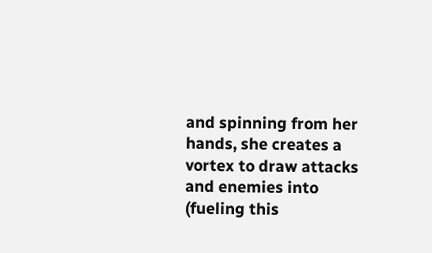and spinning from her hands, she creates a vortex to draw attacks and enemies into (fueling this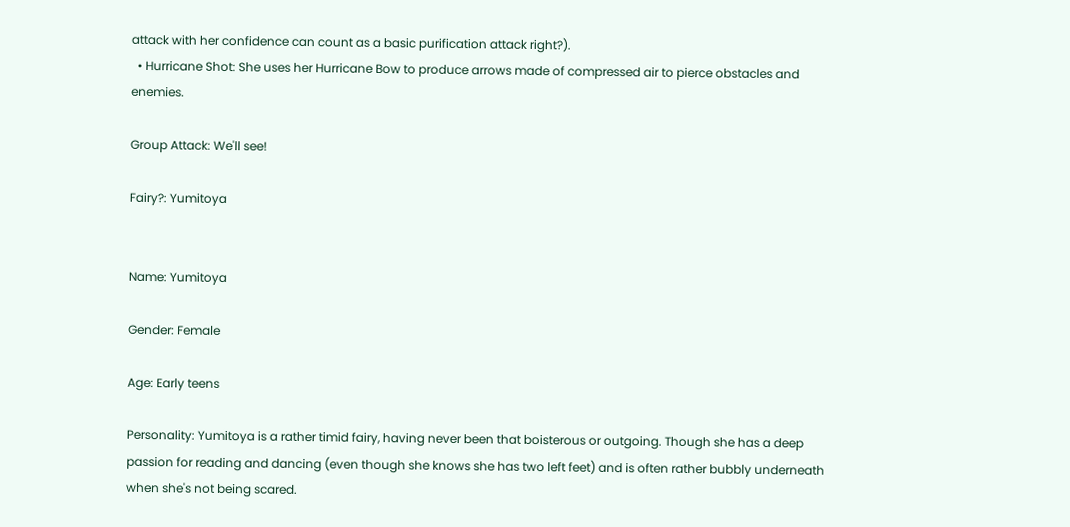attack with her confidence can count as a basic purification attack right?).
  • Hurricane Shot: She uses her Hurricane Bow to produce arrows made of compressed air to pierce obstacles and enemies.

Group Attack: We'll see!

Fairy?: Yumitoya


Name: Yumitoya

Gender: Female

Age: Early teens

Personality: Yumitoya is a rather timid fairy, having never been that boisterous or outgoing. Though she has a deep passion for reading and dancing (even though she knows she has two left feet) and is often rather bubbly underneath when she's not being scared.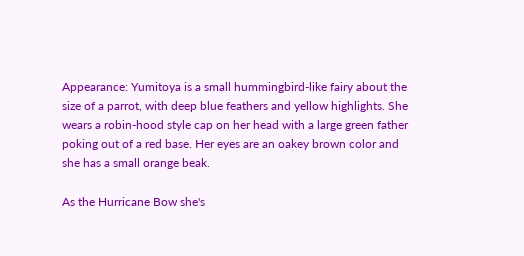Appearance: Yumitoya is a small hummingbird-like fairy about the size of a parrot, with deep blue feathers and yellow highlights. She wears a robin-hood style cap on her head with a large green father poking out of a red base. Her eyes are an oakey brown color and she has a small orange beak.

As the Hurricane Bow she's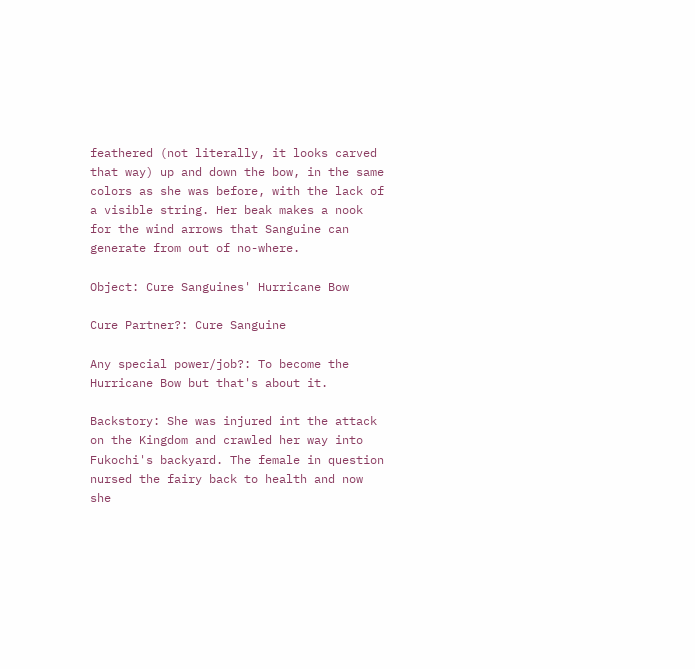feathered (not literally, it looks carved that way) up and down the bow, in the same colors as she was before, with the lack of a visible string. Her beak makes a nook for the wind arrows that Sanguine can generate from out of no-where.

Object: Cure Sanguines' Hurricane Bow

Cure Partner?: Cure Sanguine

Any special power/job?: To become the Hurricane Bow but that's about it.

Backstory: She was injured int the attack on the Kingdom and crawled her way into Fukochi's backyard. The female in question nursed the fairy back to health and now she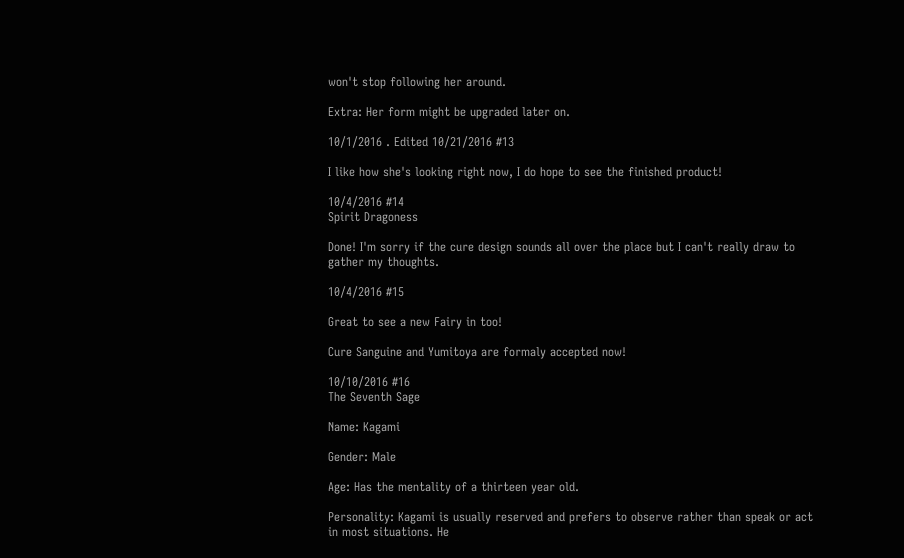won't stop following her around.

Extra: Her form might be upgraded later on.

10/1/2016 . Edited 10/21/2016 #13

I like how she's looking right now, I do hope to see the finished product!

10/4/2016 #14
Spirit Dragoness

Done! I'm sorry if the cure design sounds all over the place but I can't really draw to gather my thoughts.

10/4/2016 #15

Great to see a new Fairy in too!

Cure Sanguine and Yumitoya are formaly accepted now!

10/10/2016 #16
The Seventh Sage

Name: Kagami

Gender: Male

Age: Has the mentality of a thirteen year old.

Personality: Kagami is usually reserved and prefers to observe rather than speak or act in most situations. He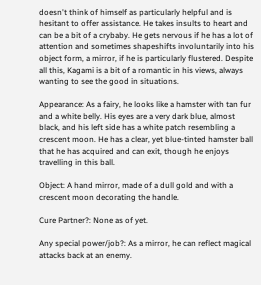doesn't think of himself as particularly helpful and is hesitant to offer assistance. He takes insults to heart and can be a bit of a crybaby. He gets nervous if he has a lot of attention and sometimes shapeshifts involuntarily into his object form, a mirror, if he is particularly flustered. Despite all this, Kagami is a bit of a romantic in his views, always wanting to see the good in situations.

Appearance: As a fairy, he looks like a hamster with tan fur and a white belly. His eyes are a very dark blue, almost black, and his left side has a white patch resembling a crescent moon. He has a clear, yet blue-tinted hamster ball that he has acquired and can exit, though he enjoys travelling in this ball.

Object: A hand mirror, made of a dull gold and with a crescent moon decorating the handle.

Cure Partner?: None as of yet.

Any special power/job?: As a mirror, he can reflect magical attacks back at an enemy.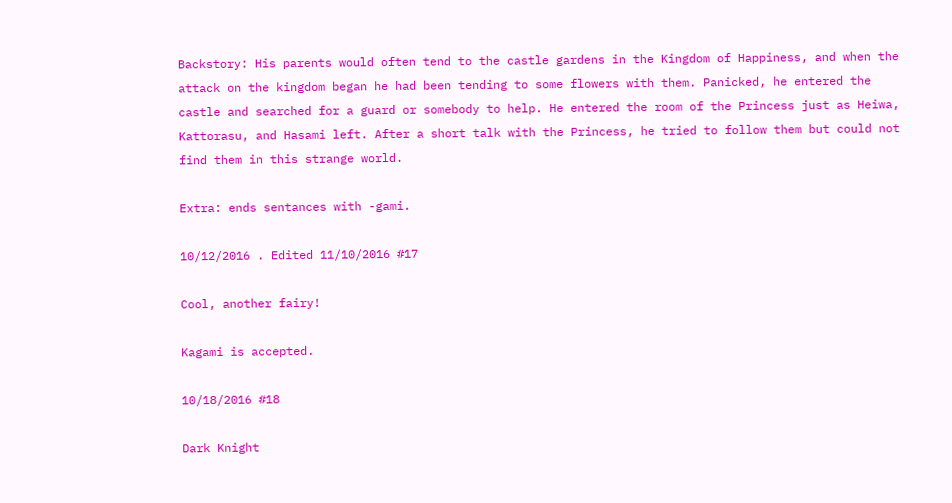Backstory: His parents would often tend to the castle gardens in the Kingdom of Happiness, and when the attack on the kingdom began he had been tending to some flowers with them. Panicked, he entered the castle and searched for a guard or somebody to help. He entered the room of the Princess just as Heiwa, Kattorasu, and Hasami left. After a short talk with the Princess, he tried to follow them but could not find them in this strange world.

Extra: ends sentances with -gami.

10/12/2016 . Edited 11/10/2016 #17

Cool, another fairy!

Kagami is accepted.

10/18/2016 #18

Dark Knight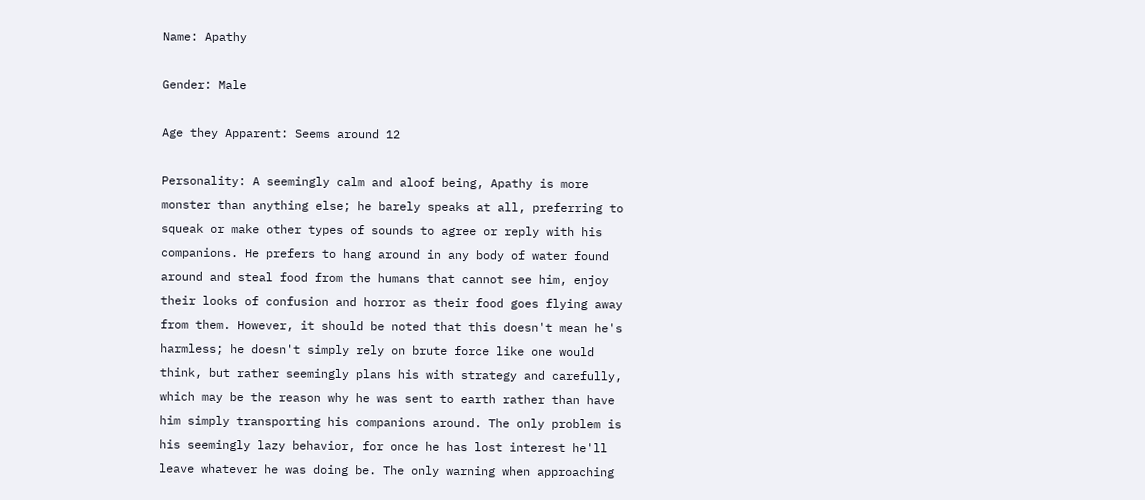Name: Apathy

Gender: Male

Age they Apparent: Seems around 12

Personality: A seemingly calm and aloof being, Apathy is more monster than anything else; he barely speaks at all, preferring to squeak or make other types of sounds to agree or reply with his companions. He prefers to hang around in any body of water found around and steal food from the humans that cannot see him, enjoy their looks of confusion and horror as their food goes flying away from them. However, it should be noted that this doesn't mean he's harmless; he doesn't simply rely on brute force like one would think, but rather seemingly plans his with strategy and carefully, which may be the reason why he was sent to earth rather than have him simply transporting his companions around. The only problem is his seemingly lazy behavior, for once he has lost interest he'll leave whatever he was doing be. The only warning when approaching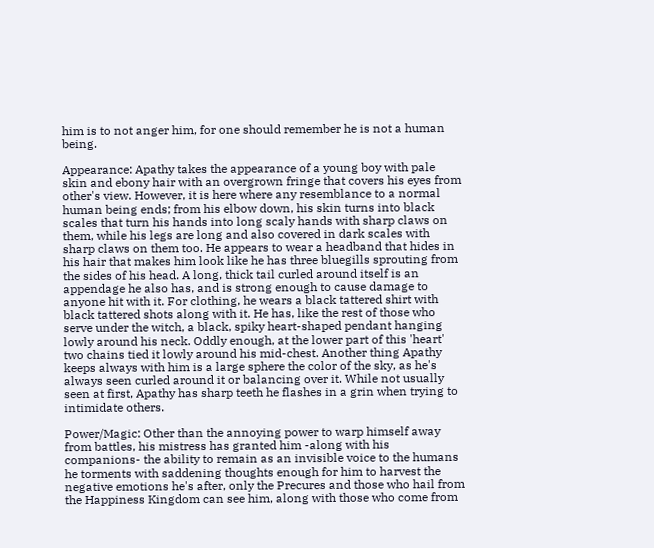him is to not anger him, for one should remember he is not a human being.

Appearance: Apathy takes the appearance of a young boy with pale skin and ebony hair with an overgrown fringe that covers his eyes from other's view. However, it is here where any resemblance to a normal human being ends; from his elbow down, his skin turns into black scales that turn his hands into long scaly hands with sharp claws on them, while his legs are long and also covered in dark scales with sharp claws on them too. He appears to wear a headband that hides in his hair that makes him look like he has three bluegills sprouting from the sides of his head. A long, thick tail curled around itself is an appendage he also has, and is strong enough to cause damage to anyone hit with it. For clothing, he wears a black tattered shirt with black tattered shots along with it. He has, like the rest of those who serve under the witch, a black, spiky heart-shaped pendant hanging lowly around his neck. Oddly enough, at the lower part of this 'heart' two chains tied it lowly around his mid-chest. Another thing Apathy keeps always with him is a large sphere the color of the sky, as he's always seen curled around it or balancing over it. While not usually seen at first, Apathy has sharp teeth he flashes in a grin when trying to intimidate others.

Power/Magic: Other than the annoying power to warp himself away from battles, his mistress has granted him -along with his companions- the ability to remain as an invisible voice to the humans he torments with saddening thoughts enough for him to harvest the negative emotions he's after, only the Precures and those who hail from the Happiness Kingdom can see him, along with those who come from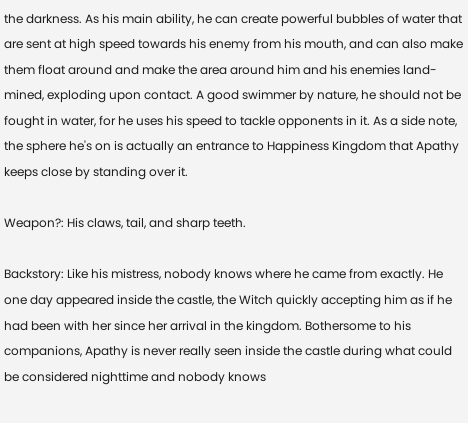the darkness. As his main ability, he can create powerful bubbles of water that are sent at high speed towards his enemy from his mouth, and can also make them float around and make the area around him and his enemies land-mined, exploding upon contact. A good swimmer by nature, he should not be fought in water, for he uses his speed to tackle opponents in it. As a side note, the sphere he's on is actually an entrance to Happiness Kingdom that Apathy keeps close by standing over it.

Weapon?: His claws, tail, and sharp teeth.

Backstory: Like his mistress, nobody knows where he came from exactly. He one day appeared inside the castle, the Witch quickly accepting him as if he had been with her since her arrival in the kingdom. Bothersome to his companions, Apathy is never really seen inside the castle during what could be considered nighttime and nobody knows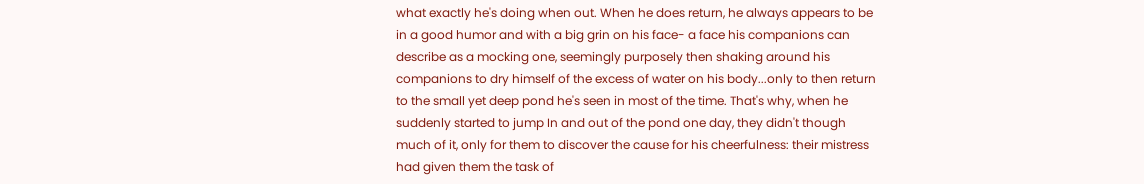what exactly he's doing when out. When he does return, he always appears to be in a good humor and with a big grin on his face- a face his companions can describe as a mocking one, seemingly purposely then shaking around his companions to dry himself of the excess of water on his body...only to then return to the small yet deep pond he's seen in most of the time. That's why, when he suddenly started to jump In and out of the pond one day, they didn't though much of it, only for them to discover the cause for his cheerfulness: their mistress had given them the task of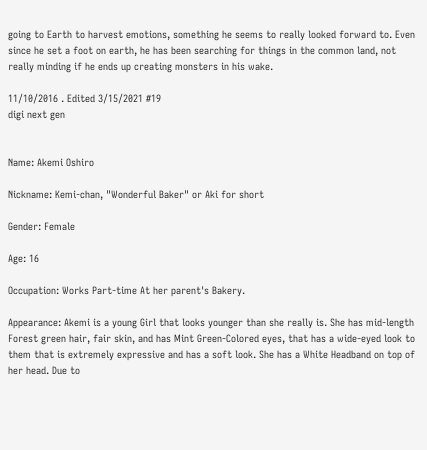going to Earth to harvest emotions, something he seems to really looked forward to. Even since he set a foot on earth, he has been searching for things in the common land, not really minding if he ends up creating monsters in his wake.

11/10/2016 . Edited 3/15/2021 #19
digi next gen


Name: Akemi Oshiro

Nickname: Kemi-chan, "Wonderful Baker" or Aki for short

Gender: Female

Age: 16

Occupation: Works Part-time At her parent's Bakery.

Appearance: Akemi is a young Girl that looks younger than she really is. She has mid-length Forest green hair, fair skin, and has Mint Green-Colored eyes, that has a wide-eyed look to them that is extremely expressive and has a soft look. She has a White Headband on top of her head. Due to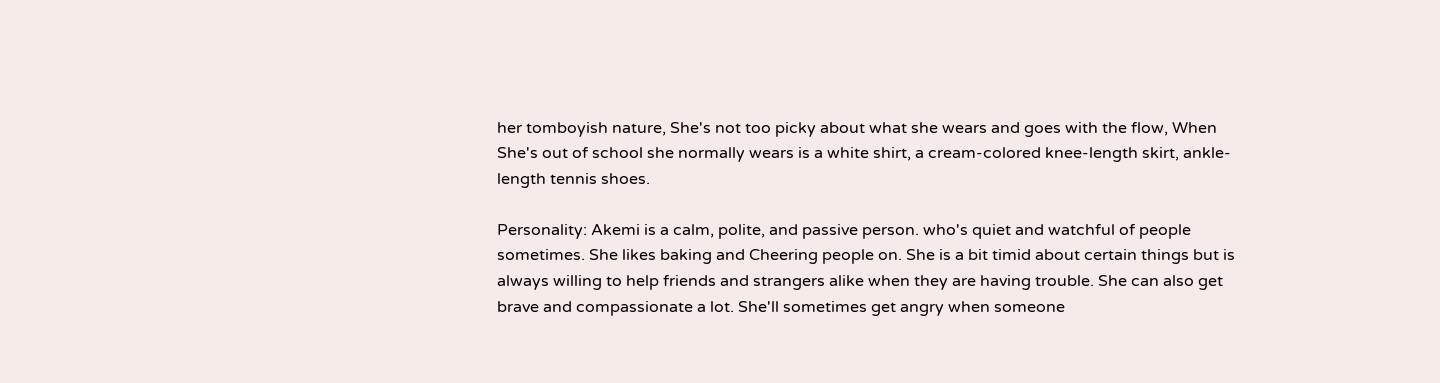her tomboyish nature, She's not too picky about what she wears and goes with the flow, When She's out of school she normally wears is a white shirt, a cream-colored knee-length skirt, ankle-length tennis shoes.

Personality: Akemi is a calm, polite, and passive person. who's quiet and watchful of people sometimes. She likes baking and Cheering people on. She is a bit timid about certain things but is always willing to help friends and strangers alike when they are having trouble. She can also get brave and compassionate a lot. She'll sometimes get angry when someone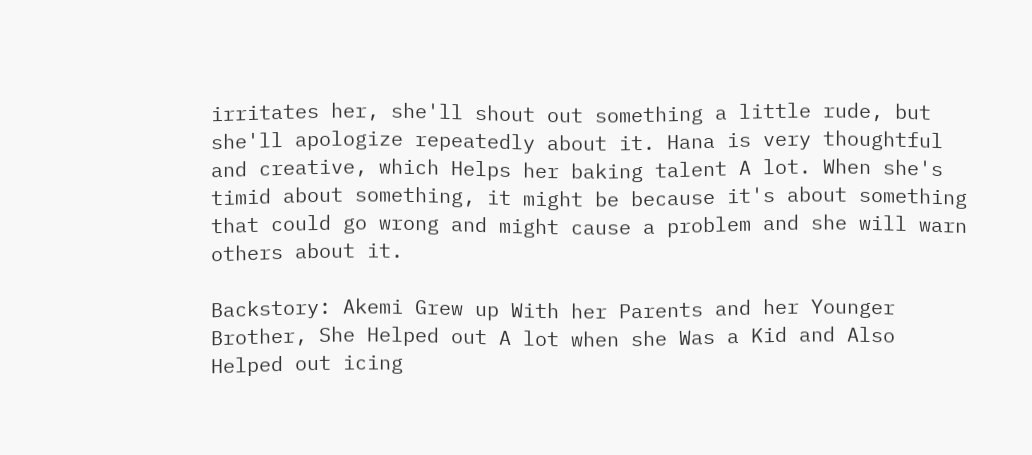irritates her, she'll shout out something a little rude, but she'll apologize repeatedly about it. Hana is very thoughtful and creative, which Helps her baking talent A lot. When she's timid about something, it might be because it's about something that could go wrong and might cause a problem and she will warn others about it.

Backstory: Akemi Grew up With her Parents and her Younger Brother, She Helped out A lot when she Was a Kid and Also Helped out icing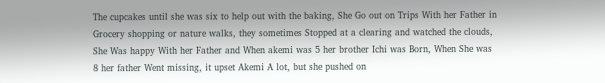The cupcakes until she was six to help out with the baking, She Go out on Trips With her Father in Grocery shopping or nature walks, they sometimes Stopped at a clearing and watched the clouds, She Was happy With her Father and When akemi was 5 her brother Ichi was Born, When She was 8 her father Went missing, it upset Akemi A lot, but she pushed on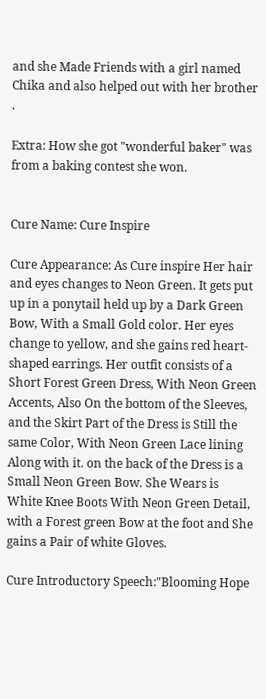and she Made Friends with a girl named Chika and also helped out with her brother .

Extra: How she got "wonderful baker" was from a baking contest she won.


Cure Name: Cure Inspire

Cure Appearance: As Cure inspire Her hair and eyes changes to Neon Green. It gets put up in a ponytail held up by a Dark Green Bow, With a Small Gold color. Her eyes change to yellow, and she gains red heart-shaped earrings. Her outfit consists of a Short Forest Green Dress, With Neon Green Accents, Also On the bottom of the Sleeves, and the Skirt Part of the Dress is Still the same Color, With Neon Green Lace lining Along with it. on the back of the Dress is a Small Neon Green Bow. She Wears is White Knee Boots With Neon Green Detail, with a Forest green Bow at the foot and She gains a Pair of white Gloves.

Cure Introductory Speech:"Blooming Hope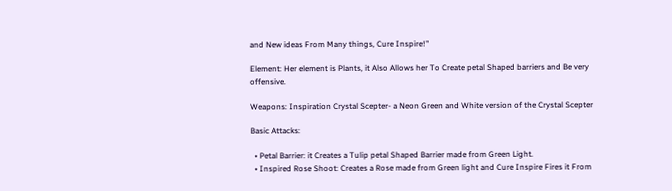and New ideas From Many things, Cure Inspire!"

Element: Her element is Plants, it Also Allows her To Create petal Shaped barriers and Be very offensive.

Weapons: Inspiration Crystal Scepter- a Neon Green and White version of the Crystal Scepter

Basic Attacks:

  • Petal Barrier: it Creates a Tulip petal Shaped Barrier made from Green Light.
  • Inspired Rose Shoot: Creates a Rose made from Green light and Cure Inspire Fires it From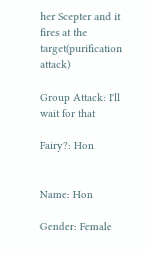her Scepter and it fires at the target(purification attack)

Group Attack: I'll wait for that

Fairy?: Hon


Name: Hon

Gender: Female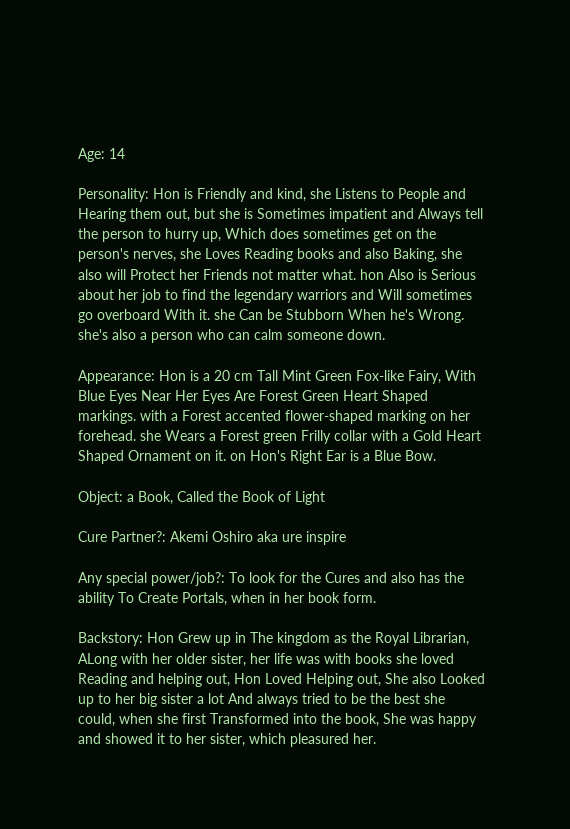Age: 14

Personality: Hon is Friendly and kind, she Listens to People and Hearing them out, but she is Sometimes impatient and Always tell the person to hurry up, Which does sometimes get on the person's nerves, she Loves Reading books and also Baking, she also will Protect her Friends not matter what. hon Also is Serious about her job to find the legendary warriors and Will sometimes go overboard With it. she Can be Stubborn When he's Wrong. she's also a person who can calm someone down.

Appearance: Hon is a 20 cm Tall Mint Green Fox-like Fairy, With Blue Eyes Near Her Eyes Are Forest Green Heart Shaped markings. with a Forest accented flower-shaped marking on her forehead. she Wears a Forest green Frilly collar with a Gold Heart Shaped Ornament on it. on Hon's Right Ear is a Blue Bow.

Object: a Book, Called the Book of Light

Cure Partner?: Akemi Oshiro aka ure inspire

Any special power/job?: To look for the Cures and also has the ability To Create Portals, when in her book form.

Backstory: Hon Grew up in The kingdom as the Royal Librarian, ALong with her older sister, her life was with books she loved Reading and helping out, Hon Loved Helping out, She also Looked up to her big sister a lot And always tried to be the best she could, when she first Transformed into the book, She was happy and showed it to her sister, which pleasured her.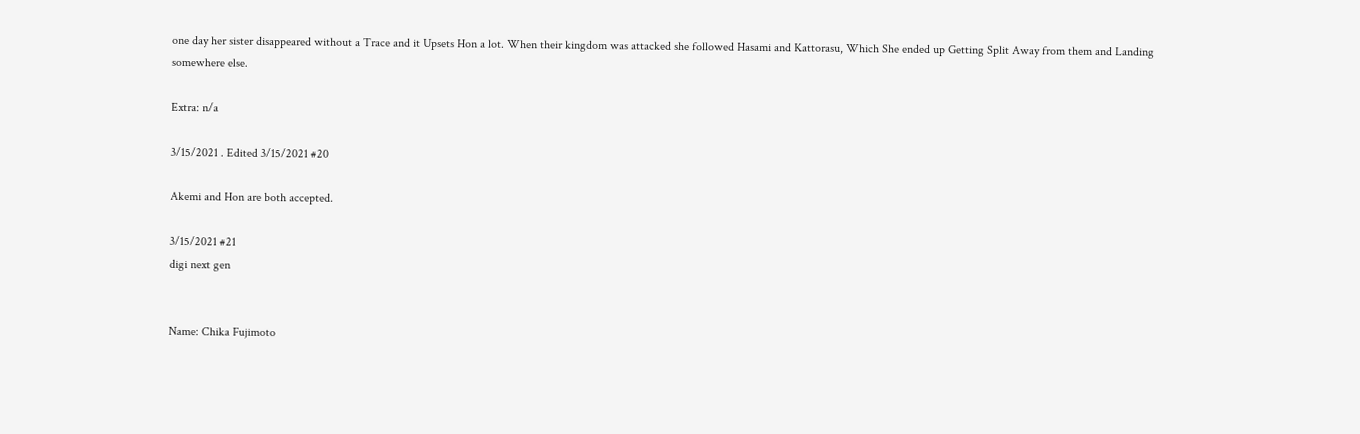one day her sister disappeared without a Trace and it Upsets Hon a lot. When their kingdom was attacked she followed Hasami and Kattorasu, Which She ended up Getting Split Away from them and Landing somewhere else.

Extra: n/a

3/15/2021 . Edited 3/15/2021 #20

Akemi and Hon are both accepted.

3/15/2021 #21
digi next gen


Name: Chika Fujimoto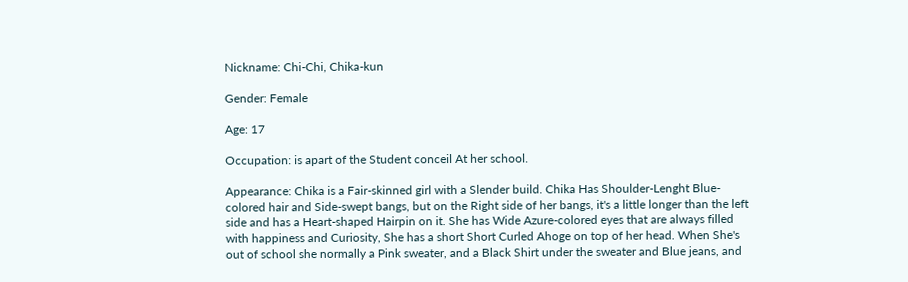Nickname: Chi-Chi, Chika-kun

Gender: Female

Age: 17

Occupation: is apart of the Student conceil At her school.

Appearance: Chika is a Fair-skinned girl with a Slender build. Chika Has Shoulder-Lenght Blue-colored hair and Side-swept bangs, but on the Right side of her bangs, it's a little longer than the left side and has a Heart-shaped Hairpin on it. She has Wide Azure-colored eyes that are always filled with happiness and Curiosity, She has a short Short Curled Ahoge on top of her head. When She's out of school she normally a Pink sweater, and a Black Shirt under the sweater and Blue jeans, and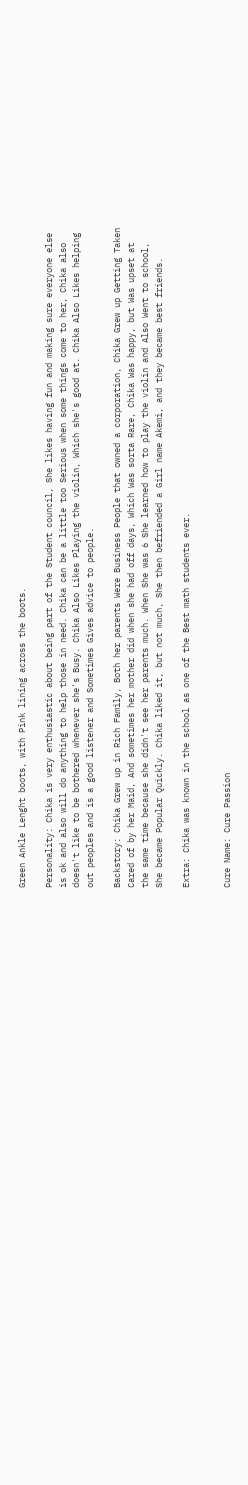Green Ankle Lenght boots, with Pink lining across the boots.

Personality: Chika is very enthusiastic about being part of the Student council, She likes having fun and making sure everyone else is ok and also will do anything to help those in need. Chika can be a little too Serious when some things come to her, Chika also doesn't like to be bothered whenever she's Busy. Chika Also Likes Playing the violin, Which she's good at. Chika Also Likes helping out peoples and is a good listener and Sometimes Gives advice to people.

Backstory: Chika Grew up in Rich Family, Both her parents Were Business People that owned a corporation, Chika Grew up Getting Taken Cared of by her Maid, And sometimes her mother did when she had off days, Which Was sorta Rare, Chika Was happy, but Was upset at the same time because she didn't see her parents much. When She was 6 She learned how to play the violin and Also Went to school, She became Popular Quickly. Chika liked it, but not much, She then befriended a Girl name Akemi, and they became best friends.

Extra: Chika was known in the school as one of the Best math students ever.


Cure Name: Cure Passion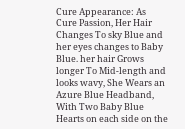Cure Appearance: As Cure Passion, Her Hair Changes To sky Blue and her eyes changes to Baby Blue. her hair Grows longer To Mid-length and looks wavy, She Wears an Azure Blue Headband, With Two Baby Blue Hearts on each side on the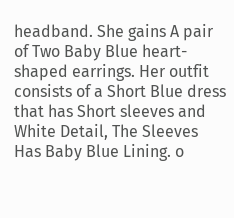headband. She gains A pair of Two Baby Blue heart-shaped earrings. Her outfit consists of a Short Blue dress that has Short sleeves and White Detail, The Sleeves Has Baby Blue Lining. o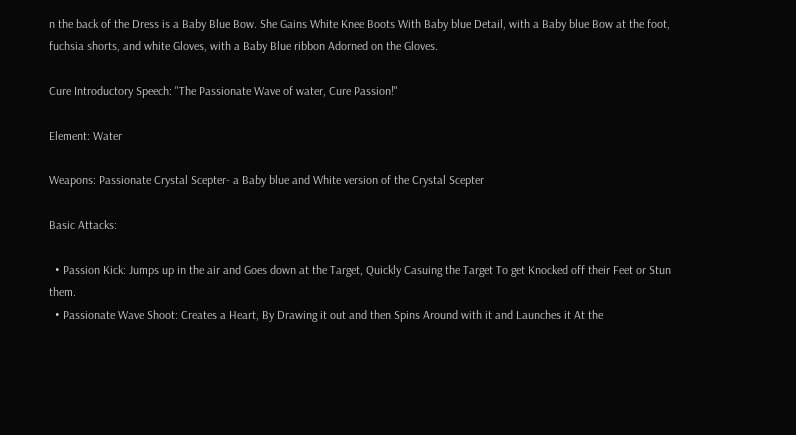n the back of the Dress is a Baby Blue Bow. She Gains White Knee Boots With Baby blue Detail, with a Baby blue Bow at the foot, fuchsia shorts, and white Gloves, with a Baby Blue ribbon Adorned on the Gloves.

Cure Introductory Speech: "The Passionate Wave of water, Cure Passion!"

Element: Water

Weapons: Passionate Crystal Scepter- a Baby blue and White version of the Crystal Scepter

Basic Attacks:

  • Passion Kick: Jumps up in the air and Goes down at the Target, Quickly Casuing the Target To get Knocked off their Feet or Stun them.
  • Passionate Wave Shoot: Creates a Heart, By Drawing it out and then Spins Around with it and Launches it At the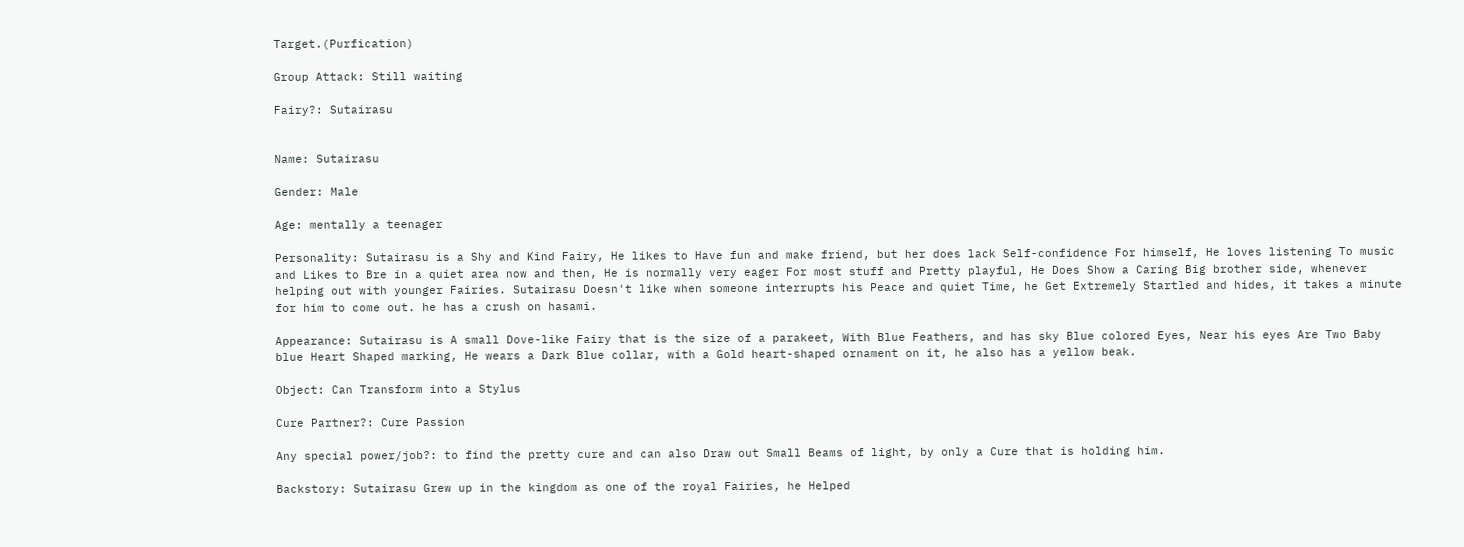Target.(Purfication)

Group Attack: Still waiting

Fairy?: Sutairasu


Name: Sutairasu

Gender: Male

Age: mentally a teenager

Personality: Sutairasu is a Shy and Kind Fairy, He likes to Have fun and make friend, but her does lack Self-confidence For himself, He loves listening To music and Likes to Bre in a quiet area now and then, He is normally very eager For most stuff and Pretty playful, He Does Show a Caring Big brother side, whenever helping out with younger Fairies. Sutairasu Doesn't like when someone interrupts his Peace and quiet Time, he Get Extremely Startled and hides, it takes a minute for him to come out. he has a crush on hasami.

Appearance: Sutairasu is A small Dove-like Fairy that is the size of a parakeet, With Blue Feathers, and has sky Blue colored Eyes, Near his eyes Are Two Baby blue Heart Shaped marking, He wears a Dark Blue collar, with a Gold heart-shaped ornament on it, he also has a yellow beak.

Object: Can Transform into a Stylus

Cure Partner?: Cure Passion

Any special power/job?: to find the pretty cure and can also Draw out Small Beams of light, by only a Cure that is holding him.

Backstory: Sutairasu Grew up in the kingdom as one of the royal Fairies, he Helped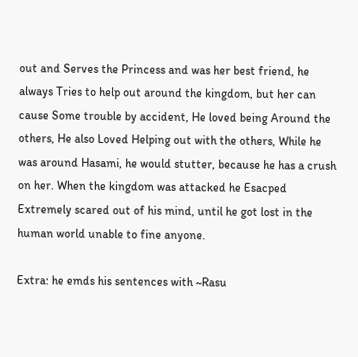out and Serves the Princess and was her best friend, he always Tries to help out around the kingdom, but her can cause Some trouble by accident, He loved being Around the others, He also Loved Helping out with the others, While he was around Hasami, he would stutter, because he has a crush on her. When the kingdom was attacked he Esacped Extremely scared out of his mind, until he got lost in the human world unable to fine anyone.

Extra: he emds his sentences with ~Rasu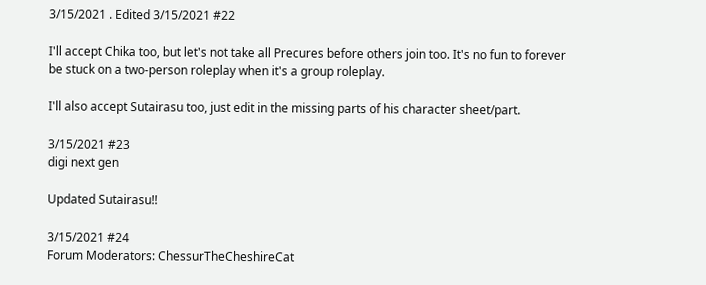3/15/2021 . Edited 3/15/2021 #22

I'll accept Chika too, but let's not take all Precures before others join too. It's no fun to forever be stuck on a two-person roleplay when it's a group roleplay.

I'll also accept Sutairasu too, just edit in the missing parts of his character sheet/part.

3/15/2021 #23
digi next gen

Updated Sutairasu!!

3/15/2021 #24
Forum Moderators: ChessurTheCheshireCat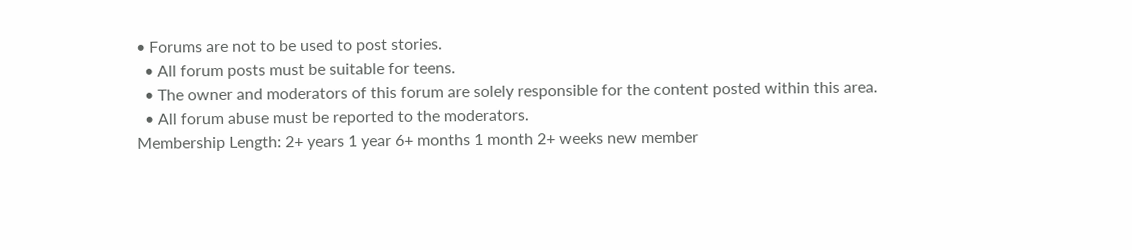• Forums are not to be used to post stories.
  • All forum posts must be suitable for teens.
  • The owner and moderators of this forum are solely responsible for the content posted within this area.
  • All forum abuse must be reported to the moderators.
Membership Length: 2+ years 1 year 6+ months 1 month 2+ weeks new member